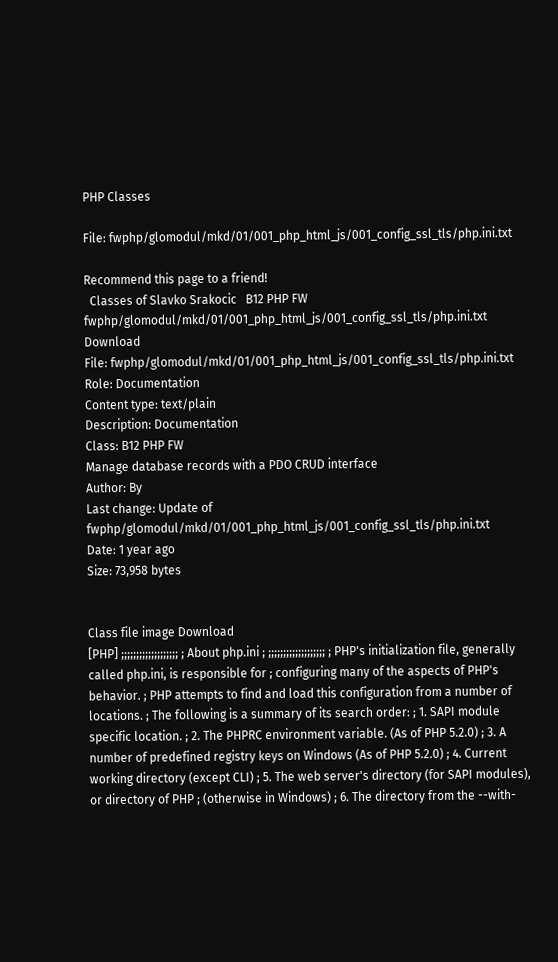PHP Classes

File: fwphp/glomodul/mkd/01/001_php_html_js/001_config_ssl_tls/php.ini.txt

Recommend this page to a friend!
  Classes of Slavko Srakocic   B12 PHP FW   fwphp/glomodul/mkd/01/001_php_html_js/001_config_ssl_tls/php.ini.txt   Download
File: fwphp/glomodul/mkd/01/001_php_html_js/001_config_ssl_tls/php.ini.txt
Role: Documentation
Content type: text/plain
Description: Documentation
Class: B12 PHP FW
Manage database records with a PDO CRUD interface
Author: By
Last change: Update of fwphp/glomodul/mkd/01/001_php_html_js/001_config_ssl_tls/php.ini.txt
Date: 1 year ago
Size: 73,958 bytes


Class file image Download
[PHP] ;;;;;;;;;;;;;;;;;;; ; About php.ini ; ;;;;;;;;;;;;;;;;;;; ; PHP's initialization file, generally called php.ini, is responsible for ; configuring many of the aspects of PHP's behavior. ; PHP attempts to find and load this configuration from a number of locations. ; The following is a summary of its search order: ; 1. SAPI module specific location. ; 2. The PHPRC environment variable. (As of PHP 5.2.0) ; 3. A number of predefined registry keys on Windows (As of PHP 5.2.0) ; 4. Current working directory (except CLI) ; 5. The web server's directory (for SAPI modules), or directory of PHP ; (otherwise in Windows) ; 6. The directory from the --with-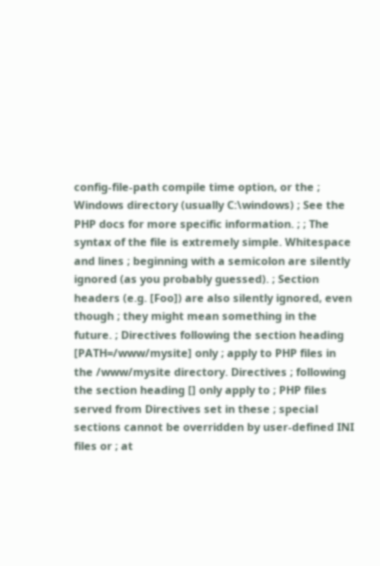config-file-path compile time option, or the ; Windows directory (usually C:\windows) ; See the PHP docs for more specific information. ; ; The syntax of the file is extremely simple. Whitespace and lines ; beginning with a semicolon are silently ignored (as you probably guessed). ; Section headers (e.g. [Foo]) are also silently ignored, even though ; they might mean something in the future. ; Directives following the section heading [PATH=/www/mysite] only ; apply to PHP files in the /www/mysite directory. Directives ; following the section heading [] only apply to ; PHP files served from Directives set in these ; special sections cannot be overridden by user-defined INI files or ; at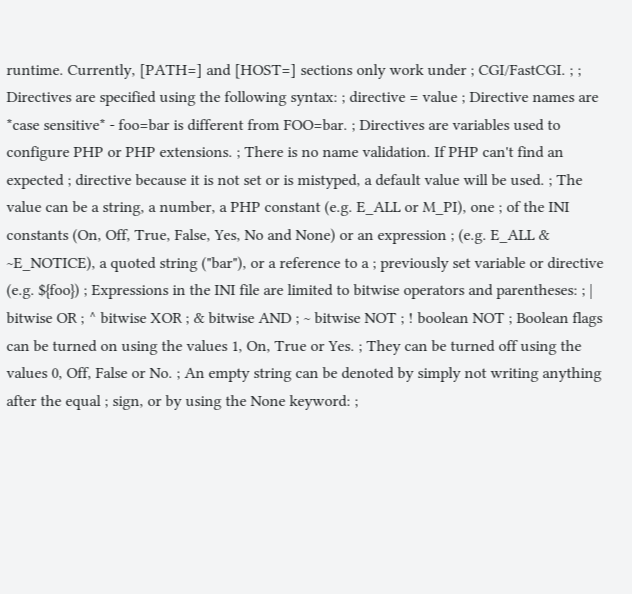runtime. Currently, [PATH=] and [HOST=] sections only work under ; CGI/FastCGI. ; ; Directives are specified using the following syntax: ; directive = value ; Directive names are *case sensitive* - foo=bar is different from FOO=bar. ; Directives are variables used to configure PHP or PHP extensions. ; There is no name validation. If PHP can't find an expected ; directive because it is not set or is mistyped, a default value will be used. ; The value can be a string, a number, a PHP constant (e.g. E_ALL or M_PI), one ; of the INI constants (On, Off, True, False, Yes, No and None) or an expression ; (e.g. E_ALL & ~E_NOTICE), a quoted string ("bar"), or a reference to a ; previously set variable or directive (e.g. ${foo}) ; Expressions in the INI file are limited to bitwise operators and parentheses: ; | bitwise OR ; ^ bitwise XOR ; & bitwise AND ; ~ bitwise NOT ; ! boolean NOT ; Boolean flags can be turned on using the values 1, On, True or Yes. ; They can be turned off using the values 0, Off, False or No. ; An empty string can be denoted by simply not writing anything after the equal ; sign, or by using the None keyword: ;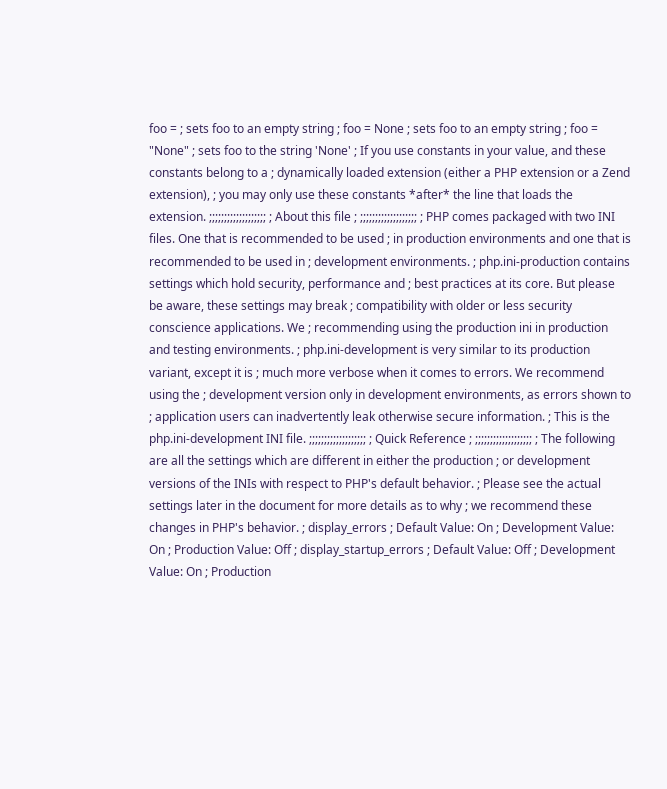foo = ; sets foo to an empty string ; foo = None ; sets foo to an empty string ; foo = "None" ; sets foo to the string 'None' ; If you use constants in your value, and these constants belong to a ; dynamically loaded extension (either a PHP extension or a Zend extension), ; you may only use these constants *after* the line that loads the extension. ;;;;;;;;;;;;;;;;;;; ; About this file ; ;;;;;;;;;;;;;;;;;;; ; PHP comes packaged with two INI files. One that is recommended to be used ; in production environments and one that is recommended to be used in ; development environments. ; php.ini-production contains settings which hold security, performance and ; best practices at its core. But please be aware, these settings may break ; compatibility with older or less security conscience applications. We ; recommending using the production ini in production and testing environments. ; php.ini-development is very similar to its production variant, except it is ; much more verbose when it comes to errors. We recommend using the ; development version only in development environments, as errors shown to ; application users can inadvertently leak otherwise secure information. ; This is the php.ini-development INI file. ;;;;;;;;;;;;;;;;;;; ; Quick Reference ; ;;;;;;;;;;;;;;;;;;; ; The following are all the settings which are different in either the production ; or development versions of the INIs with respect to PHP's default behavior. ; Please see the actual settings later in the document for more details as to why ; we recommend these changes in PHP's behavior. ; display_errors ; Default Value: On ; Development Value: On ; Production Value: Off ; display_startup_errors ; Default Value: Off ; Development Value: On ; Production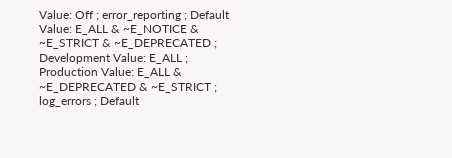Value: Off ; error_reporting ; Default Value: E_ALL & ~E_NOTICE & ~E_STRICT & ~E_DEPRECATED ; Development Value: E_ALL ; Production Value: E_ALL & ~E_DEPRECATED & ~E_STRICT ; log_errors ; Default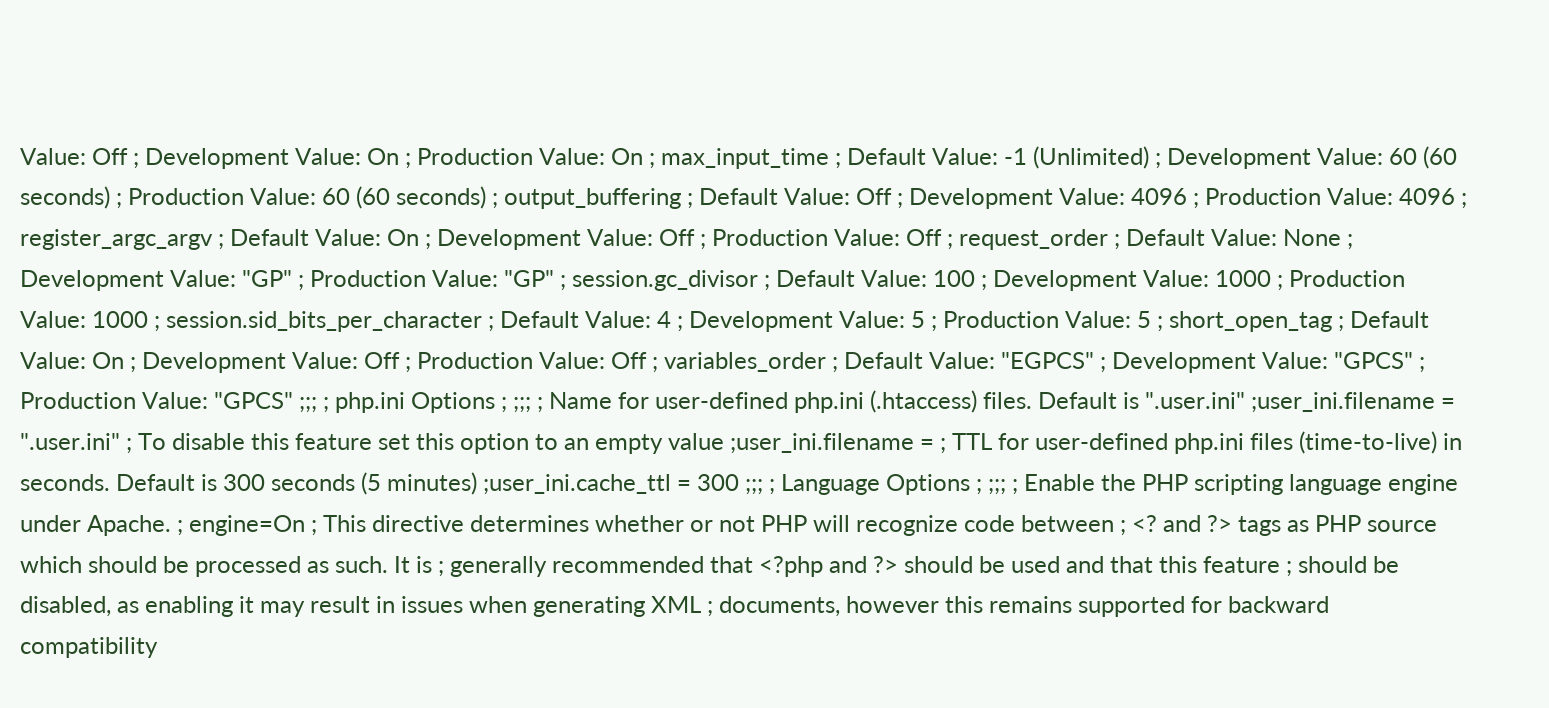Value: Off ; Development Value: On ; Production Value: On ; max_input_time ; Default Value: -1 (Unlimited) ; Development Value: 60 (60 seconds) ; Production Value: 60 (60 seconds) ; output_buffering ; Default Value: Off ; Development Value: 4096 ; Production Value: 4096 ; register_argc_argv ; Default Value: On ; Development Value: Off ; Production Value: Off ; request_order ; Default Value: None ; Development Value: "GP" ; Production Value: "GP" ; session.gc_divisor ; Default Value: 100 ; Development Value: 1000 ; Production Value: 1000 ; session.sid_bits_per_character ; Default Value: 4 ; Development Value: 5 ; Production Value: 5 ; short_open_tag ; Default Value: On ; Development Value: Off ; Production Value: Off ; variables_order ; Default Value: "EGPCS" ; Development Value: "GPCS" ; Production Value: "GPCS" ;;; ; php.ini Options ; ;;; ; Name for user-defined php.ini (.htaccess) files. Default is ".user.ini" ;user_ini.filename = ".user.ini" ; To disable this feature set this option to an empty value ;user_ini.filename = ; TTL for user-defined php.ini files (time-to-live) in seconds. Default is 300 seconds (5 minutes) ;user_ini.cache_ttl = 300 ;;; ; Language Options ; ;;; ; Enable the PHP scripting language engine under Apache. ; engine=On ; This directive determines whether or not PHP will recognize code between ; <? and ?> tags as PHP source which should be processed as such. It is ; generally recommended that <?php and ?> should be used and that this feature ; should be disabled, as enabling it may result in issues when generating XML ; documents, however this remains supported for backward compatibility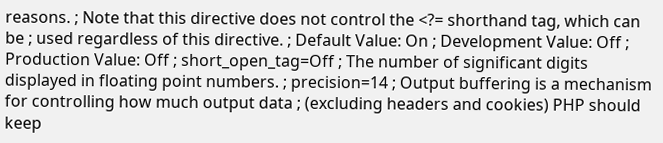reasons. ; Note that this directive does not control the <?= shorthand tag, which can be ; used regardless of this directive. ; Default Value: On ; Development Value: Off ; Production Value: Off ; short_open_tag=Off ; The number of significant digits displayed in floating point numbers. ; precision=14 ; Output buffering is a mechanism for controlling how much output data ; (excluding headers and cookies) PHP should keep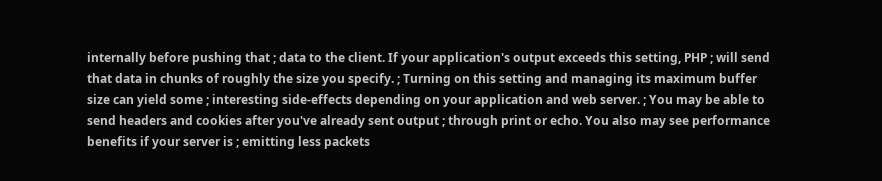internally before pushing that ; data to the client. If your application's output exceeds this setting, PHP ; will send that data in chunks of roughly the size you specify. ; Turning on this setting and managing its maximum buffer size can yield some ; interesting side-effects depending on your application and web server. ; You may be able to send headers and cookies after you've already sent output ; through print or echo. You also may see performance benefits if your server is ; emitting less packets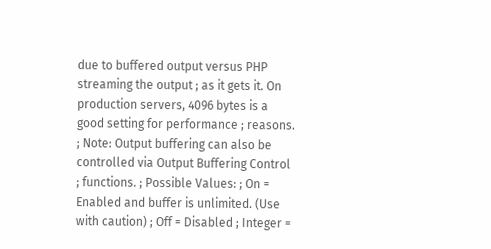due to buffered output versus PHP streaming the output ; as it gets it. On production servers, 4096 bytes is a good setting for performance ; reasons. ; Note: Output buffering can also be controlled via Output Buffering Control ; functions. ; Possible Values: ; On = Enabled and buffer is unlimited. (Use with caution) ; Off = Disabled ; Integer =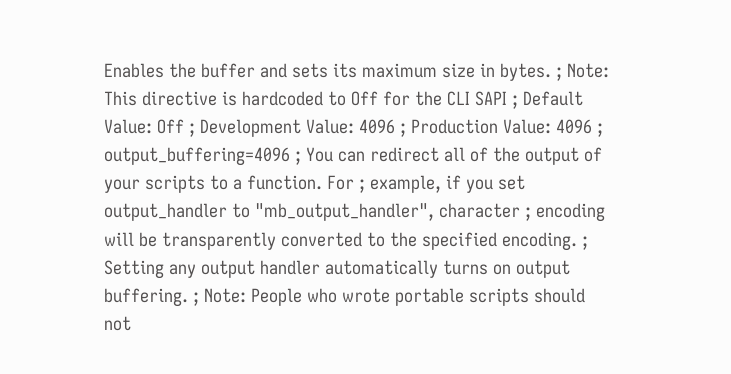Enables the buffer and sets its maximum size in bytes. ; Note: This directive is hardcoded to Off for the CLI SAPI ; Default Value: Off ; Development Value: 4096 ; Production Value: 4096 ; output_buffering=4096 ; You can redirect all of the output of your scripts to a function. For ; example, if you set output_handler to "mb_output_handler", character ; encoding will be transparently converted to the specified encoding. ; Setting any output handler automatically turns on output buffering. ; Note: People who wrote portable scripts should not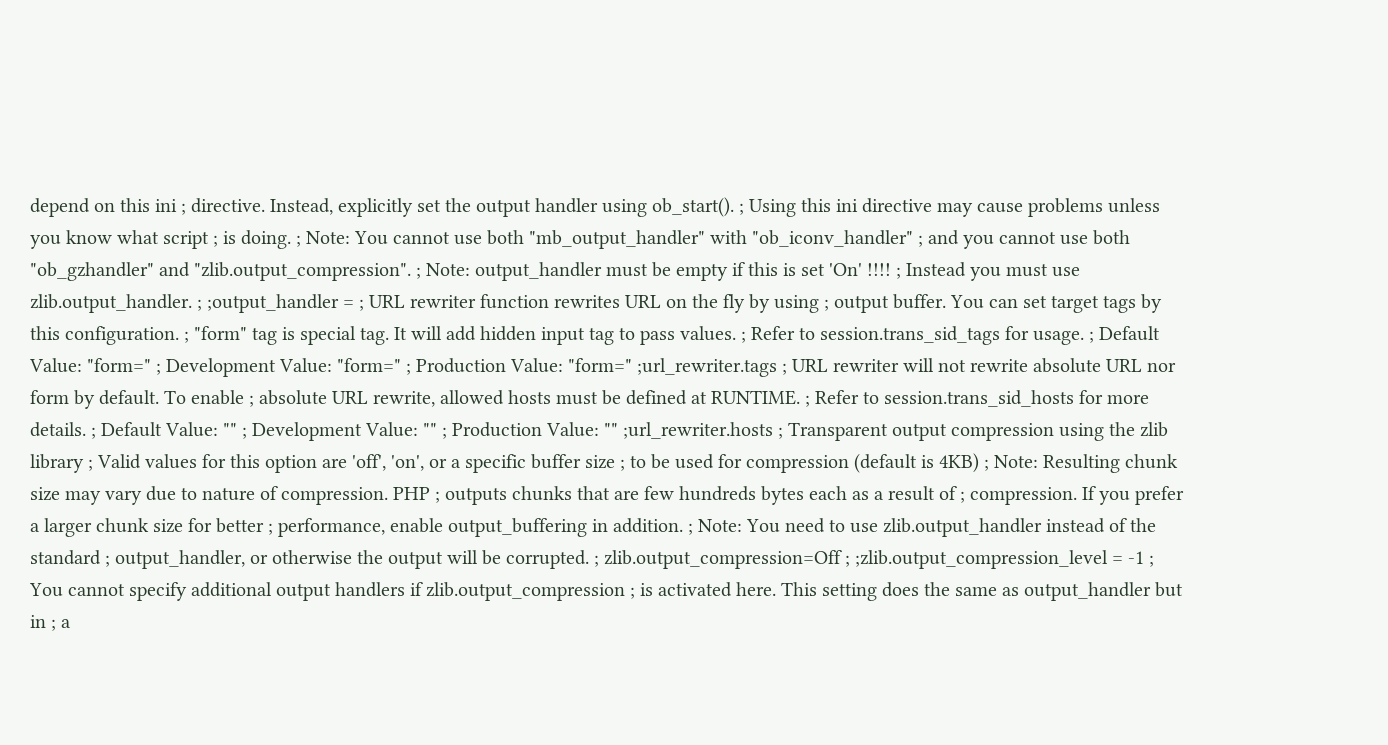depend on this ini ; directive. Instead, explicitly set the output handler using ob_start(). ; Using this ini directive may cause problems unless you know what script ; is doing. ; Note: You cannot use both "mb_output_handler" with "ob_iconv_handler" ; and you cannot use both "ob_gzhandler" and "zlib.output_compression". ; Note: output_handler must be empty if this is set 'On' !!!! ; Instead you must use zlib.output_handler. ; ;output_handler = ; URL rewriter function rewrites URL on the fly by using ; output buffer. You can set target tags by this configuration. ; "form" tag is special tag. It will add hidden input tag to pass values. ; Refer to session.trans_sid_tags for usage. ; Default Value: "form=" ; Development Value: "form=" ; Production Value: "form=" ;url_rewriter.tags ; URL rewriter will not rewrite absolute URL nor form by default. To enable ; absolute URL rewrite, allowed hosts must be defined at RUNTIME. ; Refer to session.trans_sid_hosts for more details. ; Default Value: "" ; Development Value: "" ; Production Value: "" ;url_rewriter.hosts ; Transparent output compression using the zlib library ; Valid values for this option are 'off', 'on', or a specific buffer size ; to be used for compression (default is 4KB) ; Note: Resulting chunk size may vary due to nature of compression. PHP ; outputs chunks that are few hundreds bytes each as a result of ; compression. If you prefer a larger chunk size for better ; performance, enable output_buffering in addition. ; Note: You need to use zlib.output_handler instead of the standard ; output_handler, or otherwise the output will be corrupted. ; zlib.output_compression=Off ; ;zlib.output_compression_level = -1 ; You cannot specify additional output handlers if zlib.output_compression ; is activated here. This setting does the same as output_handler but in ; a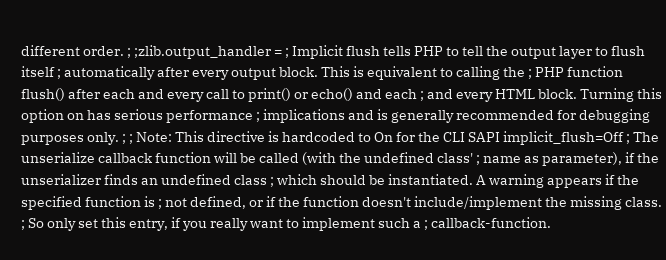different order. ; ;zlib.output_handler = ; Implicit flush tells PHP to tell the output layer to flush itself ; automatically after every output block. This is equivalent to calling the ; PHP function flush() after each and every call to print() or echo() and each ; and every HTML block. Turning this option on has serious performance ; implications and is generally recommended for debugging purposes only. ; ; Note: This directive is hardcoded to On for the CLI SAPI implicit_flush=Off ; The unserialize callback function will be called (with the undefined class' ; name as parameter), if the unserializer finds an undefined class ; which should be instantiated. A warning appears if the specified function is ; not defined, or if the function doesn't include/implement the missing class. ; So only set this entry, if you really want to implement such a ; callback-function.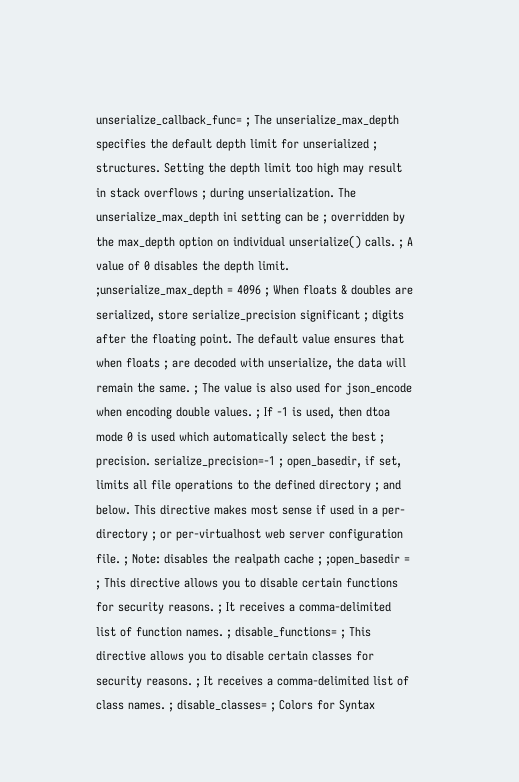unserialize_callback_func= ; The unserialize_max_depth specifies the default depth limit for unserialized ; structures. Setting the depth limit too high may result in stack overflows ; during unserialization. The unserialize_max_depth ini setting can be ; overridden by the max_depth option on individual unserialize() calls. ; A value of 0 disables the depth limit. ;unserialize_max_depth = 4096 ; When floats & doubles are serialized, store serialize_precision significant ; digits after the floating point. The default value ensures that when floats ; are decoded with unserialize, the data will remain the same. ; The value is also used for json_encode when encoding double values. ; If -1 is used, then dtoa mode 0 is used which automatically select the best ; precision. serialize_precision=-1 ; open_basedir, if set, limits all file operations to the defined directory ; and below. This directive makes most sense if used in a per-directory ; or per-virtualhost web server configuration file. ; Note: disables the realpath cache ; ;open_basedir = ; This directive allows you to disable certain functions for security reasons. ; It receives a comma-delimited list of function names. ; disable_functions= ; This directive allows you to disable certain classes for security reasons. ; It receives a comma-delimited list of class names. ; disable_classes= ; Colors for Syntax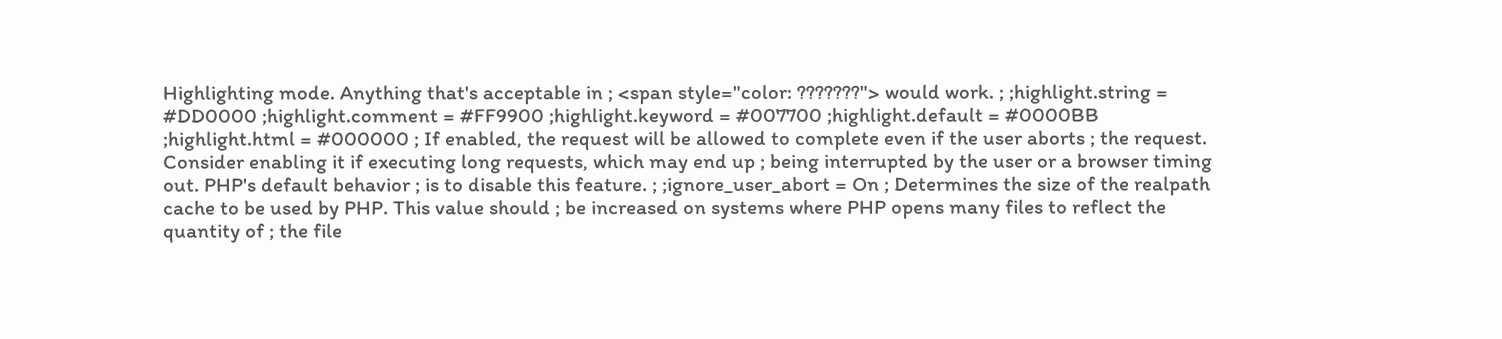Highlighting mode. Anything that's acceptable in ; <span style="color: ???????"> would work. ; ;highlight.string = #DD0000 ;highlight.comment = #FF9900 ;highlight.keyword = #007700 ;highlight.default = #0000BB ;highlight.html = #000000 ; If enabled, the request will be allowed to complete even if the user aborts ; the request. Consider enabling it if executing long requests, which may end up ; being interrupted by the user or a browser timing out. PHP's default behavior ; is to disable this feature. ; ;ignore_user_abort = On ; Determines the size of the realpath cache to be used by PHP. This value should ; be increased on systems where PHP opens many files to reflect the quantity of ; the file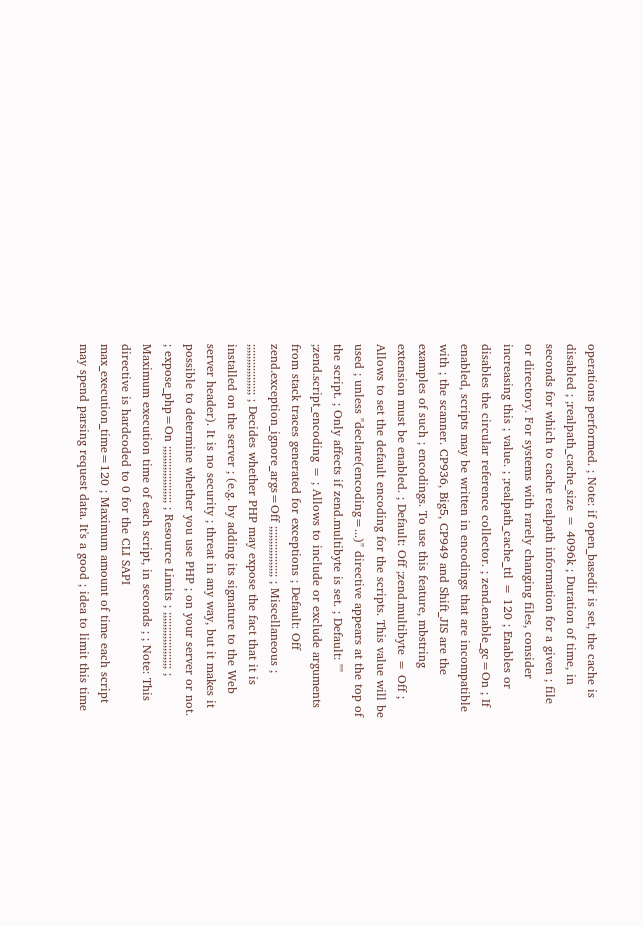operations performed. ; Note: if open_basedir is set, the cache is disabled ; ;realpath_cache_size = 4096k ; Duration of time, in seconds for which to cache realpath information for a given ; file or directory. For systems with rarely changing files, consider increasing this ; value. ; ;realpath_cache_ttl = 120 ; Enables or disables the circular reference collector. ; zend.enable_gc=On ; If enabled, scripts may be written in encodings that are incompatible with ; the scanner. CP936, Big5, CP949 and Shift_JIS are the examples of such ; encodings. To use this feature, mbstring extension must be enabled. ; Default: Off ;zend.multibyte = Off ; Allows to set the default encoding for the scripts. This value will be used ; unless "declare(encoding=...)" directive appears at the top of the script. ; Only affects if zend.multibyte is set. ; Default: "" ;zend.script_encoding = ; Allows to include or exclude arguments from stack traces generated for exceptions ; Default: Off zend.exception_ignore_args=Off ;;;;;;;;;;;;;;;;; ; Miscellaneous ; ;;;;;;;;;;;;;;;;; ; Decides whether PHP may expose the fact that it is installed on the server ; (e.g. by adding its signature to the Web server header). It is no security ; threat in any way, but it makes it possible to determine whether you use PHP ; on your server or not. ; expose_php=On ;;;;;;;;;;;;;;;;;;; ; Resource Limits ; ;;;;;;;;;;;;;;;;;;; ; Maximum execution time of each script, in seconds ; ; Note: This directive is hardcoded to 0 for the CLI SAPI max_execution_time=120 ; Maximum amount of time each script may spend parsing request data. It's a good ; idea to limit this time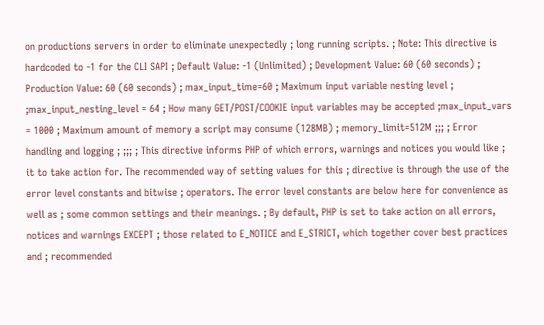on productions servers in order to eliminate unexpectedly ; long running scripts. ; Note: This directive is hardcoded to -1 for the CLI SAPI ; Default Value: -1 (Unlimited) ; Development Value: 60 (60 seconds) ; Production Value: 60 (60 seconds) ; max_input_time=60 ; Maximum input variable nesting level ; ;max_input_nesting_level = 64 ; How many GET/POST/COOKIE input variables may be accepted ;max_input_vars = 1000 ; Maximum amount of memory a script may consume (128MB) ; memory_limit=512M ;;; ; Error handling and logging ; ;;; ; This directive informs PHP of which errors, warnings and notices you would like ; it to take action for. The recommended way of setting values for this ; directive is through the use of the error level constants and bitwise ; operators. The error level constants are below here for convenience as well as ; some common settings and their meanings. ; By default, PHP is set to take action on all errors, notices and warnings EXCEPT ; those related to E_NOTICE and E_STRICT, which together cover best practices and ; recommended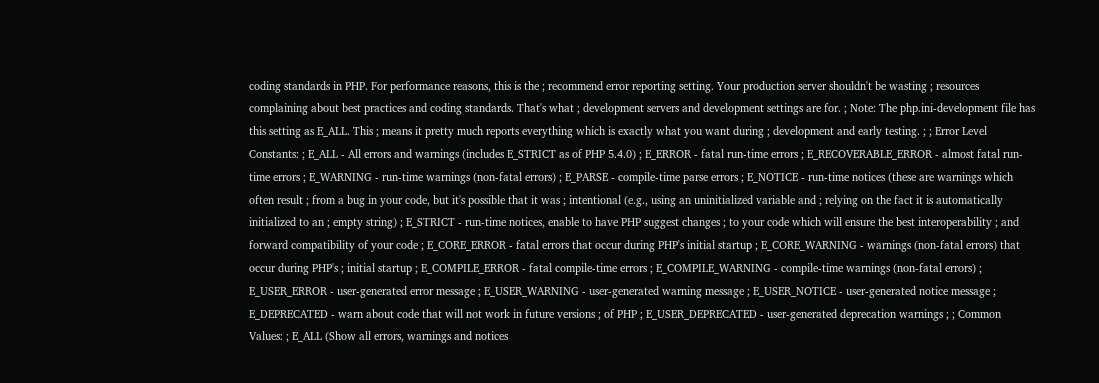coding standards in PHP. For performance reasons, this is the ; recommend error reporting setting. Your production server shouldn't be wasting ; resources complaining about best practices and coding standards. That's what ; development servers and development settings are for. ; Note: The php.ini-development file has this setting as E_ALL. This ; means it pretty much reports everything which is exactly what you want during ; development and early testing. ; ; Error Level Constants: ; E_ALL - All errors and warnings (includes E_STRICT as of PHP 5.4.0) ; E_ERROR - fatal run-time errors ; E_RECOVERABLE_ERROR - almost fatal run-time errors ; E_WARNING - run-time warnings (non-fatal errors) ; E_PARSE - compile-time parse errors ; E_NOTICE - run-time notices (these are warnings which often result ; from a bug in your code, but it's possible that it was ; intentional (e.g., using an uninitialized variable and ; relying on the fact it is automatically initialized to an ; empty string) ; E_STRICT - run-time notices, enable to have PHP suggest changes ; to your code which will ensure the best interoperability ; and forward compatibility of your code ; E_CORE_ERROR - fatal errors that occur during PHP's initial startup ; E_CORE_WARNING - warnings (non-fatal errors) that occur during PHP's ; initial startup ; E_COMPILE_ERROR - fatal compile-time errors ; E_COMPILE_WARNING - compile-time warnings (non-fatal errors) ; E_USER_ERROR - user-generated error message ; E_USER_WARNING - user-generated warning message ; E_USER_NOTICE - user-generated notice message ; E_DEPRECATED - warn about code that will not work in future versions ; of PHP ; E_USER_DEPRECATED - user-generated deprecation warnings ; ; Common Values: ; E_ALL (Show all errors, warnings and notices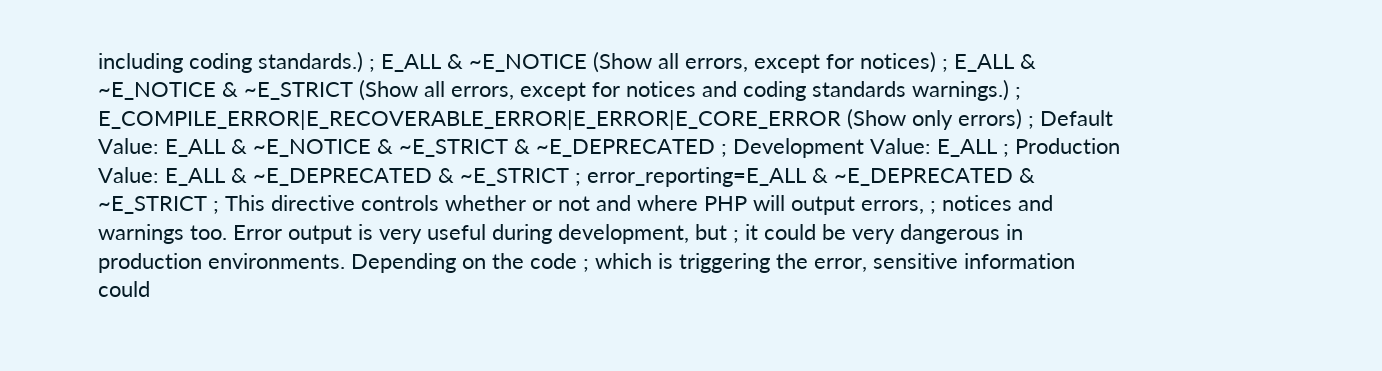including coding standards.) ; E_ALL & ~E_NOTICE (Show all errors, except for notices) ; E_ALL & ~E_NOTICE & ~E_STRICT (Show all errors, except for notices and coding standards warnings.) ; E_COMPILE_ERROR|E_RECOVERABLE_ERROR|E_ERROR|E_CORE_ERROR (Show only errors) ; Default Value: E_ALL & ~E_NOTICE & ~E_STRICT & ~E_DEPRECATED ; Development Value: E_ALL ; Production Value: E_ALL & ~E_DEPRECATED & ~E_STRICT ; error_reporting=E_ALL & ~E_DEPRECATED & ~E_STRICT ; This directive controls whether or not and where PHP will output errors, ; notices and warnings too. Error output is very useful during development, but ; it could be very dangerous in production environments. Depending on the code ; which is triggering the error, sensitive information could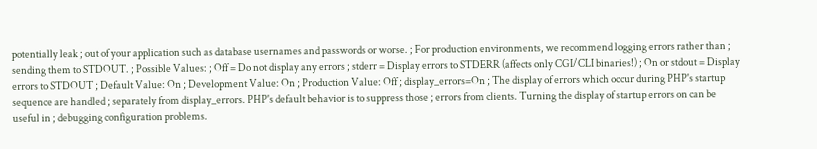potentially leak ; out of your application such as database usernames and passwords or worse. ; For production environments, we recommend logging errors rather than ; sending them to STDOUT. ; Possible Values: ; Off = Do not display any errors ; stderr = Display errors to STDERR (affects only CGI/CLI binaries!) ; On or stdout = Display errors to STDOUT ; Default Value: On ; Development Value: On ; Production Value: Off ; display_errors=On ; The display of errors which occur during PHP's startup sequence are handled ; separately from display_errors. PHP's default behavior is to suppress those ; errors from clients. Turning the display of startup errors on can be useful in ; debugging configuration problems.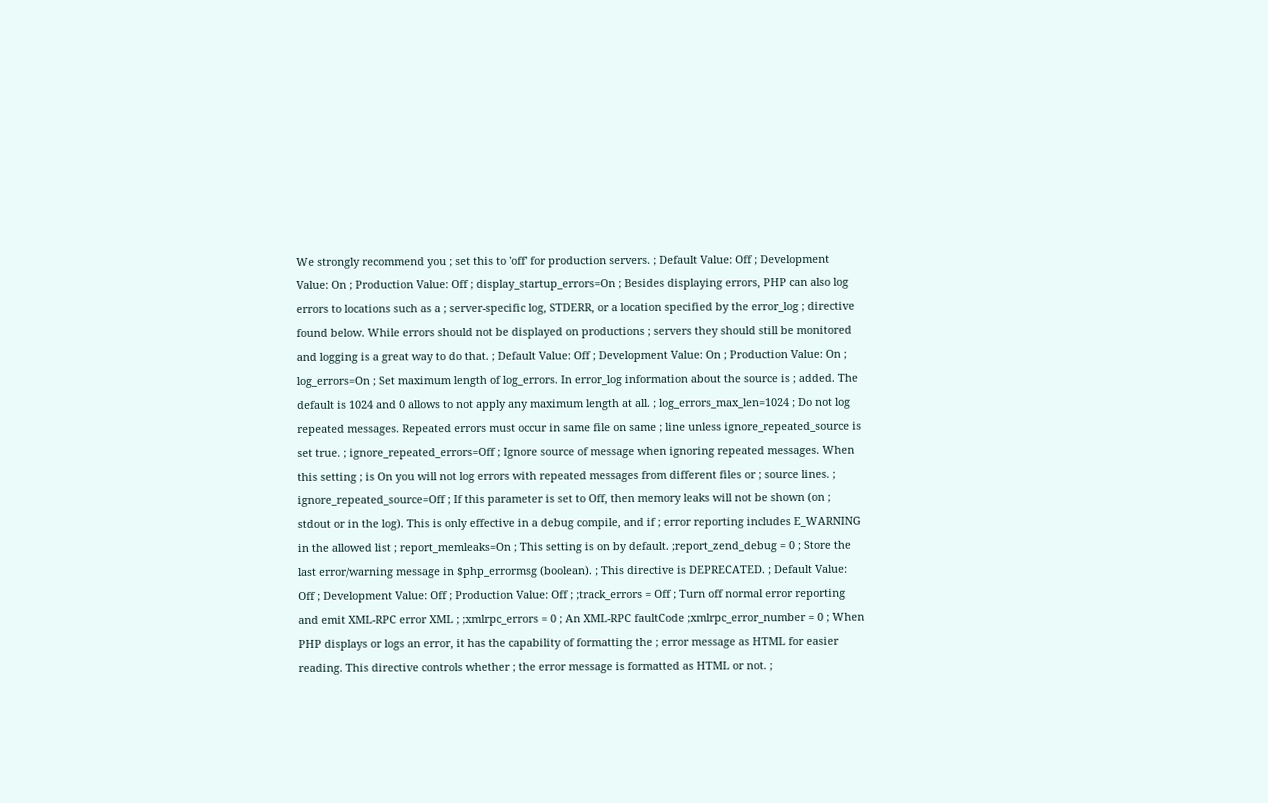We strongly recommend you ; set this to 'off' for production servers. ; Default Value: Off ; Development Value: On ; Production Value: Off ; display_startup_errors=On ; Besides displaying errors, PHP can also log errors to locations such as a ; server-specific log, STDERR, or a location specified by the error_log ; directive found below. While errors should not be displayed on productions ; servers they should still be monitored and logging is a great way to do that. ; Default Value: Off ; Development Value: On ; Production Value: On ; log_errors=On ; Set maximum length of log_errors. In error_log information about the source is ; added. The default is 1024 and 0 allows to not apply any maximum length at all. ; log_errors_max_len=1024 ; Do not log repeated messages. Repeated errors must occur in same file on same ; line unless ignore_repeated_source is set true. ; ignore_repeated_errors=Off ; Ignore source of message when ignoring repeated messages. When this setting ; is On you will not log errors with repeated messages from different files or ; source lines. ; ignore_repeated_source=Off ; If this parameter is set to Off, then memory leaks will not be shown (on ; stdout or in the log). This is only effective in a debug compile, and if ; error reporting includes E_WARNING in the allowed list ; report_memleaks=On ; This setting is on by default. ;report_zend_debug = 0 ; Store the last error/warning message in $php_errormsg (boolean). ; This directive is DEPRECATED. ; Default Value: Off ; Development Value: Off ; Production Value: Off ; ;track_errors = Off ; Turn off normal error reporting and emit XML-RPC error XML ; ;xmlrpc_errors = 0 ; An XML-RPC faultCode ;xmlrpc_error_number = 0 ; When PHP displays or logs an error, it has the capability of formatting the ; error message as HTML for easier reading. This directive controls whether ; the error message is formatted as HTML or not. ;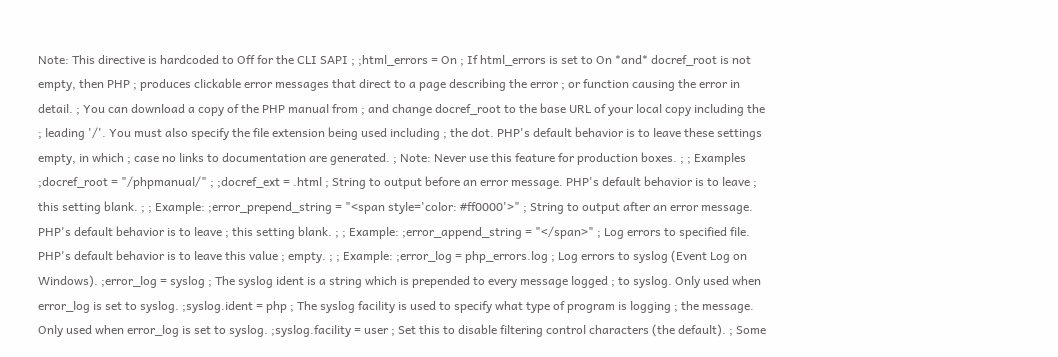Note: This directive is hardcoded to Off for the CLI SAPI ; ;html_errors = On ; If html_errors is set to On *and* docref_root is not empty, then PHP ; produces clickable error messages that direct to a page describing the error ; or function causing the error in detail. ; You can download a copy of the PHP manual from ; and change docref_root to the base URL of your local copy including the ; leading '/'. You must also specify the file extension being used including ; the dot. PHP's default behavior is to leave these settings empty, in which ; case no links to documentation are generated. ; Note: Never use this feature for production boxes. ; ; Examples ;docref_root = "/phpmanual/" ; ;docref_ext = .html ; String to output before an error message. PHP's default behavior is to leave ; this setting blank. ; ; Example: ;error_prepend_string = "<span style='color: #ff0000'>" ; String to output after an error message. PHP's default behavior is to leave ; this setting blank. ; ; Example: ;error_append_string = "</span>" ; Log errors to specified file. PHP's default behavior is to leave this value ; empty. ; ; Example: ;error_log = php_errors.log ; Log errors to syslog (Event Log on Windows). ;error_log = syslog ; The syslog ident is a string which is prepended to every message logged ; to syslog. Only used when error_log is set to syslog. ;syslog.ident = php ; The syslog facility is used to specify what type of program is logging ; the message. Only used when error_log is set to syslog. ;syslog.facility = user ; Set this to disable filtering control characters (the default). ; Some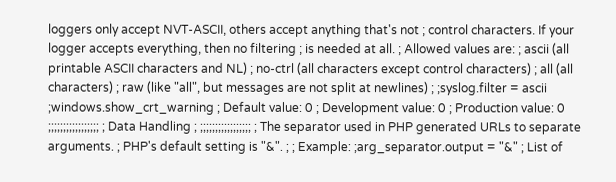loggers only accept NVT-ASCII, others accept anything that's not ; control characters. If your logger accepts everything, then no filtering ; is needed at all. ; Allowed values are: ; ascii (all printable ASCII characters and NL) ; no-ctrl (all characters except control characters) ; all (all characters) ; raw (like "all", but messages are not split at newlines) ; ;syslog.filter = ascii ;windows.show_crt_warning ; Default value: 0 ; Development value: 0 ; Production value: 0 ;;;;;;;;;;;;;;;;; ; Data Handling ; ;;;;;;;;;;;;;;;;; ; The separator used in PHP generated URLs to separate arguments. ; PHP's default setting is "&". ; ; Example: ;arg_separator.output = "&" ; List of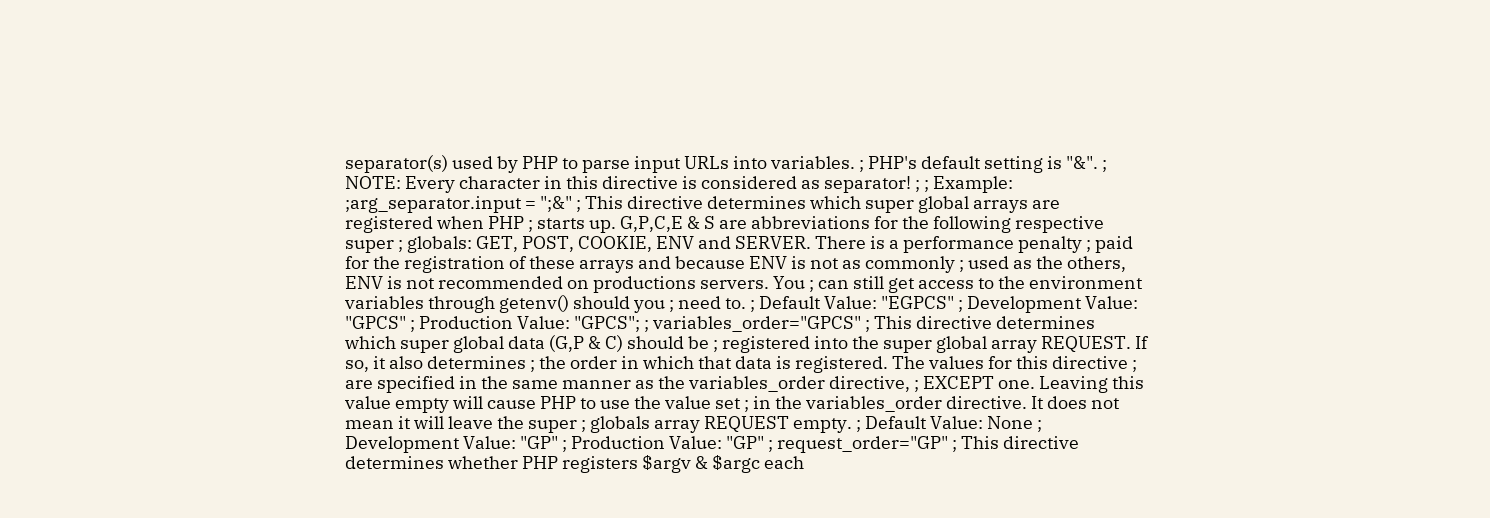separator(s) used by PHP to parse input URLs into variables. ; PHP's default setting is "&". ; NOTE: Every character in this directive is considered as separator! ; ; Example: ;arg_separator.input = ";&" ; This directive determines which super global arrays are registered when PHP ; starts up. G,P,C,E & S are abbreviations for the following respective super ; globals: GET, POST, COOKIE, ENV and SERVER. There is a performance penalty ; paid for the registration of these arrays and because ENV is not as commonly ; used as the others, ENV is not recommended on productions servers. You ; can still get access to the environment variables through getenv() should you ; need to. ; Default Value: "EGPCS" ; Development Value: "GPCS" ; Production Value: "GPCS"; ; variables_order="GPCS" ; This directive determines which super global data (G,P & C) should be ; registered into the super global array REQUEST. If so, it also determines ; the order in which that data is registered. The values for this directive ; are specified in the same manner as the variables_order directive, ; EXCEPT one. Leaving this value empty will cause PHP to use the value set ; in the variables_order directive. It does not mean it will leave the super ; globals array REQUEST empty. ; Default Value: None ; Development Value: "GP" ; Production Value: "GP" ; request_order="GP" ; This directive determines whether PHP registers $argv & $argc each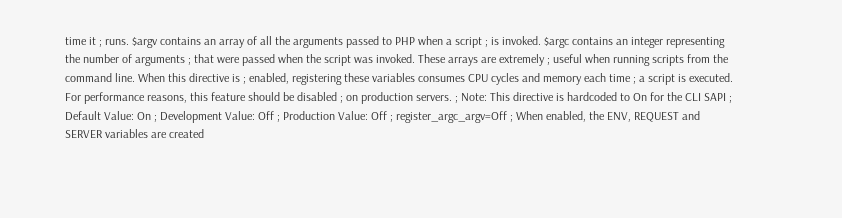time it ; runs. $argv contains an array of all the arguments passed to PHP when a script ; is invoked. $argc contains an integer representing the number of arguments ; that were passed when the script was invoked. These arrays are extremely ; useful when running scripts from the command line. When this directive is ; enabled, registering these variables consumes CPU cycles and memory each time ; a script is executed. For performance reasons, this feature should be disabled ; on production servers. ; Note: This directive is hardcoded to On for the CLI SAPI ; Default Value: On ; Development Value: Off ; Production Value: Off ; register_argc_argv=Off ; When enabled, the ENV, REQUEST and SERVER variables are created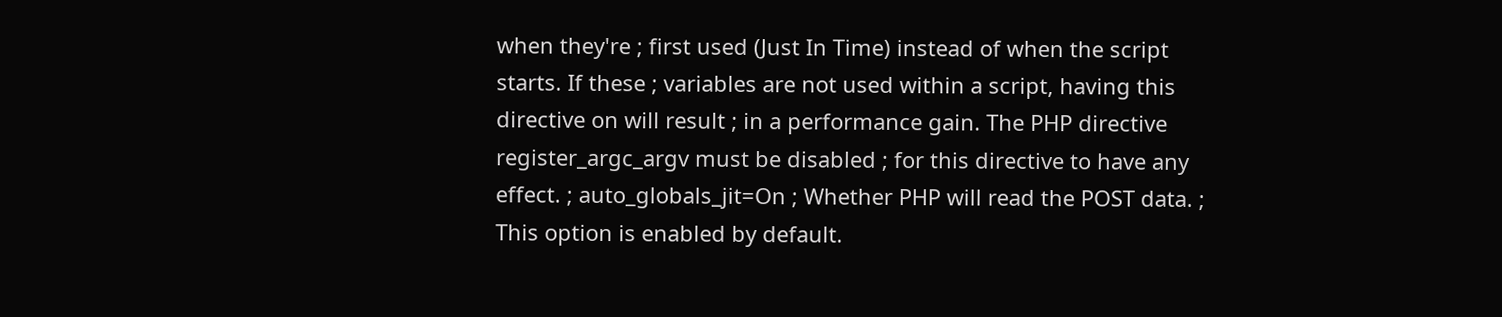when they're ; first used (Just In Time) instead of when the script starts. If these ; variables are not used within a script, having this directive on will result ; in a performance gain. The PHP directive register_argc_argv must be disabled ; for this directive to have any effect. ; auto_globals_jit=On ; Whether PHP will read the POST data. ; This option is enabled by default.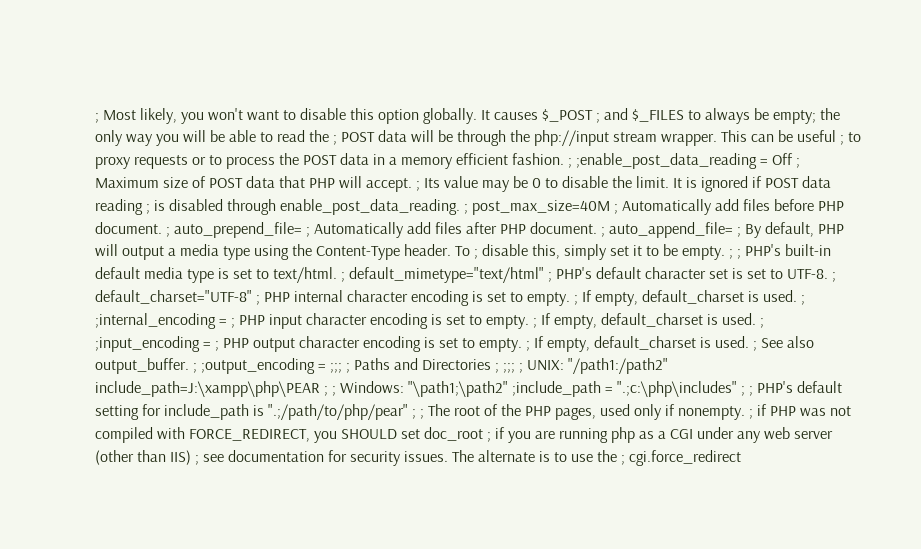; Most likely, you won't want to disable this option globally. It causes $_POST ; and $_FILES to always be empty; the only way you will be able to read the ; POST data will be through the php://input stream wrapper. This can be useful ; to proxy requests or to process the POST data in a memory efficient fashion. ; ;enable_post_data_reading = Off ; Maximum size of POST data that PHP will accept. ; Its value may be 0 to disable the limit. It is ignored if POST data reading ; is disabled through enable_post_data_reading. ; post_max_size=40M ; Automatically add files before PHP document. ; auto_prepend_file= ; Automatically add files after PHP document. ; auto_append_file= ; By default, PHP will output a media type using the Content-Type header. To ; disable this, simply set it to be empty. ; ; PHP's built-in default media type is set to text/html. ; default_mimetype="text/html" ; PHP's default character set is set to UTF-8. ; default_charset="UTF-8" ; PHP internal character encoding is set to empty. ; If empty, default_charset is used. ; ;internal_encoding = ; PHP input character encoding is set to empty. ; If empty, default_charset is used. ; ;input_encoding = ; PHP output character encoding is set to empty. ; If empty, default_charset is used. ; See also output_buffer. ; ;output_encoding = ;;; ; Paths and Directories ; ;;; ; UNIX: "/path1:/path2" include_path=J:\xampp\php\PEAR ; ; Windows: "\path1;\path2" ;include_path = ".;c:\php\includes" ; ; PHP's default setting for include_path is ".;/path/to/php/pear" ; ; The root of the PHP pages, used only if nonempty. ; if PHP was not compiled with FORCE_REDIRECT, you SHOULD set doc_root ; if you are running php as a CGI under any web server (other than IIS) ; see documentation for security issues. The alternate is to use the ; cgi.force_redirect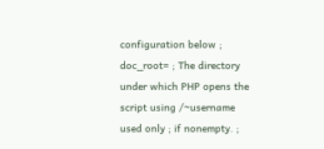configuration below ; doc_root= ; The directory under which PHP opens the script using /~username used only ; if nonempty. ;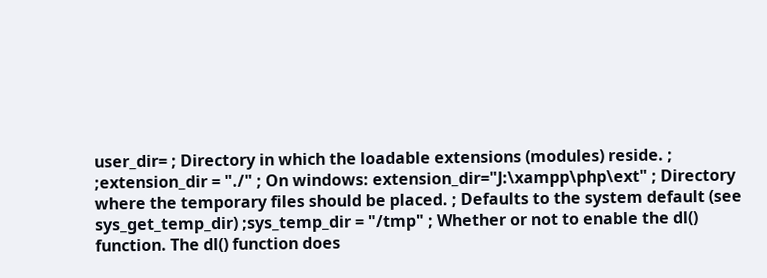user_dir= ; Directory in which the loadable extensions (modules) reside. ; ;extension_dir = "./" ; On windows: extension_dir="J:\xampp\php\ext" ; Directory where the temporary files should be placed. ; Defaults to the system default (see sys_get_temp_dir) ;sys_temp_dir = "/tmp" ; Whether or not to enable the dl() function. The dl() function does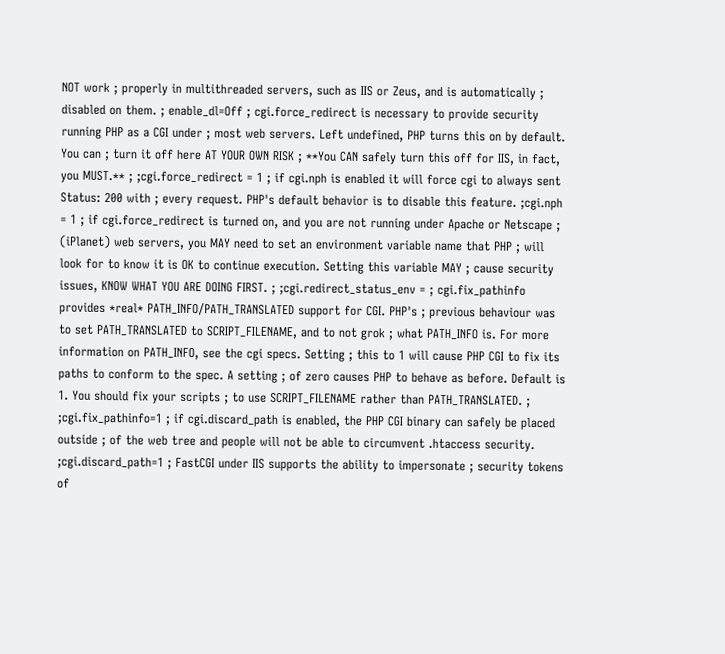NOT work ; properly in multithreaded servers, such as IIS or Zeus, and is automatically ; disabled on them. ; enable_dl=Off ; cgi.force_redirect is necessary to provide security running PHP as a CGI under ; most web servers. Left undefined, PHP turns this on by default. You can ; turn it off here AT YOUR OWN RISK ; **You CAN safely turn this off for IIS, in fact, you MUST.** ; ;cgi.force_redirect = 1 ; if cgi.nph is enabled it will force cgi to always sent Status: 200 with ; every request. PHP's default behavior is to disable this feature. ;cgi.nph = 1 ; if cgi.force_redirect is turned on, and you are not running under Apache or Netscape ; (iPlanet) web servers, you MAY need to set an environment variable name that PHP ; will look for to know it is OK to continue execution. Setting this variable MAY ; cause security issues, KNOW WHAT YOU ARE DOING FIRST. ; ;cgi.redirect_status_env = ; cgi.fix_pathinfo provides *real* PATH_INFO/PATH_TRANSLATED support for CGI. PHP's ; previous behaviour was to set PATH_TRANSLATED to SCRIPT_FILENAME, and to not grok ; what PATH_INFO is. For more information on PATH_INFO, see the cgi specs. Setting ; this to 1 will cause PHP CGI to fix its paths to conform to the spec. A setting ; of zero causes PHP to behave as before. Default is 1. You should fix your scripts ; to use SCRIPT_FILENAME rather than PATH_TRANSLATED. ; ;cgi.fix_pathinfo=1 ; if cgi.discard_path is enabled, the PHP CGI binary can safely be placed outside ; of the web tree and people will not be able to circumvent .htaccess security. ;cgi.discard_path=1 ; FastCGI under IIS supports the ability to impersonate ; security tokens of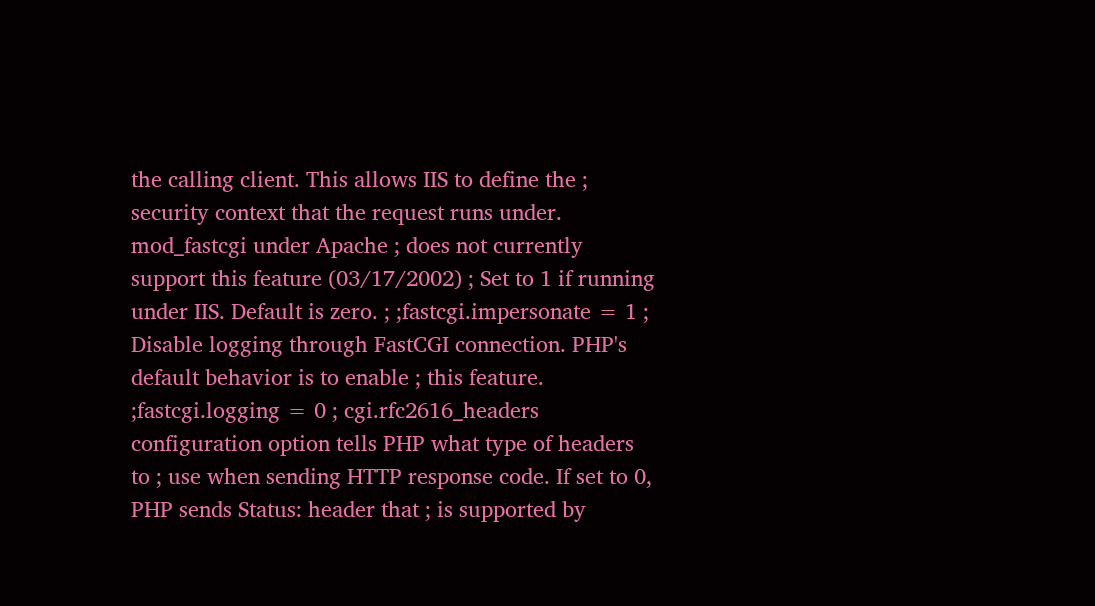the calling client. This allows IIS to define the ; security context that the request runs under. mod_fastcgi under Apache ; does not currently support this feature (03/17/2002) ; Set to 1 if running under IIS. Default is zero. ; ;fastcgi.impersonate = 1 ; Disable logging through FastCGI connection. PHP's default behavior is to enable ; this feature. ;fastcgi.logging = 0 ; cgi.rfc2616_headers configuration option tells PHP what type of headers to ; use when sending HTTP response code. If set to 0, PHP sends Status: header that ; is supported by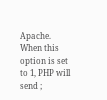Apache. When this option is set to 1, PHP will send ;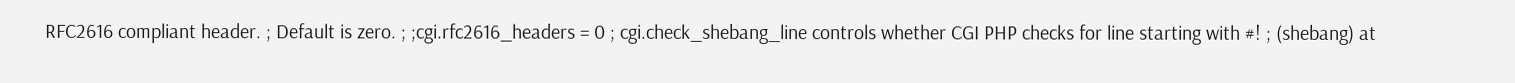RFC2616 compliant header. ; Default is zero. ; ;cgi.rfc2616_headers = 0 ; cgi.check_shebang_line controls whether CGI PHP checks for line starting with #! ; (shebang) at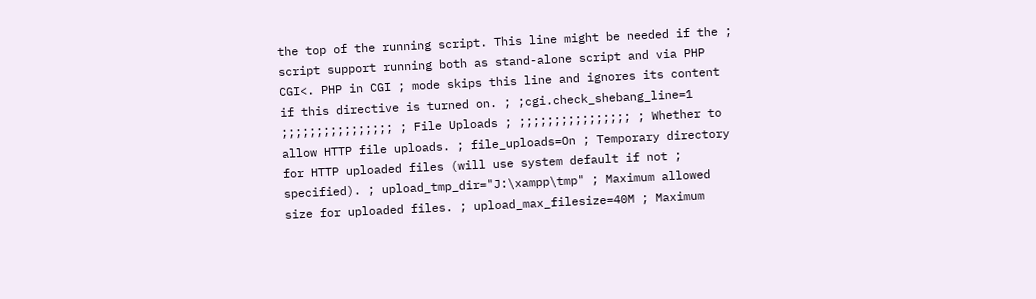the top of the running script. This line might be needed if the ; script support running both as stand-alone script and via PHP CGI<. PHP in CGI ; mode skips this line and ignores its content if this directive is turned on. ; ;cgi.check_shebang_line=1 ;;;;;;;;;;;;;;;; ; File Uploads ; ;;;;;;;;;;;;;;;; ; Whether to allow HTTP file uploads. ; file_uploads=On ; Temporary directory for HTTP uploaded files (will use system default if not ; specified). ; upload_tmp_dir="J:\xampp\tmp" ; Maximum allowed size for uploaded files. ; upload_max_filesize=40M ; Maximum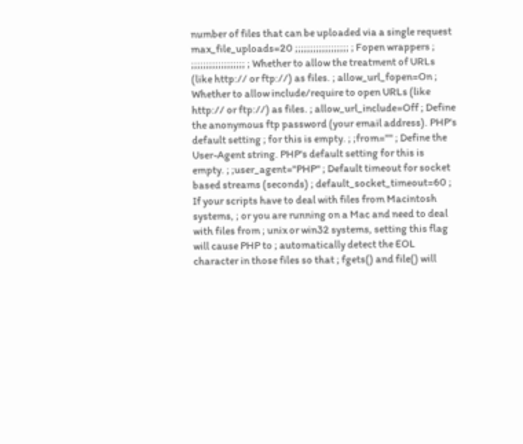number of files that can be uploaded via a single request max_file_uploads=20 ;;;;;;;;;;;;;;;;;; ; Fopen wrappers ; ;;;;;;;;;;;;;;;;;; ; Whether to allow the treatment of URLs (like http:// or ftp://) as files. ; allow_url_fopen=On ; Whether to allow include/require to open URLs (like http:// or ftp://) as files. ; allow_url_include=Off ; Define the anonymous ftp password (your email address). PHP's default setting ; for this is empty. ; ;from="" ; Define the User-Agent string. PHP's default setting for this is empty. ; ;user_agent="PHP" ; Default timeout for socket based streams (seconds) ; default_socket_timeout=60 ; If your scripts have to deal with files from Macintosh systems, ; or you are running on a Mac and need to deal with files from ; unix or win32 systems, setting this flag will cause PHP to ; automatically detect the EOL character in those files so that ; fgets() and file() will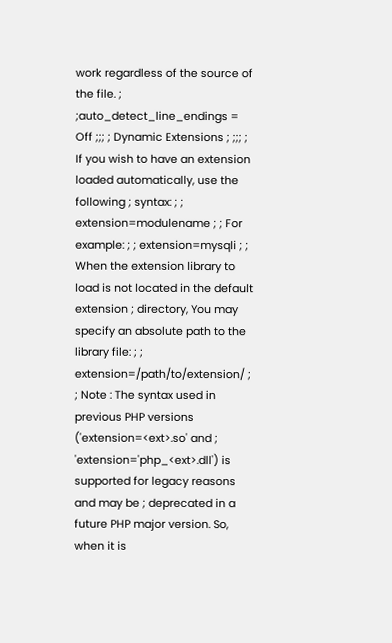work regardless of the source of the file. ; ;auto_detect_line_endings = Off ;;; ; Dynamic Extensions ; ;;; ; If you wish to have an extension loaded automatically, use the following ; syntax: ; ; extension=modulename ; ; For example: ; ; extension=mysqli ; ; When the extension library to load is not located in the default extension ; directory, You may specify an absolute path to the library file: ; ; extension=/path/to/extension/ ; ; Note : The syntax used in previous PHP versions ('extension=<ext>.so' and ; 'extension='php_<ext>.dll') is supported for legacy reasons and may be ; deprecated in a future PHP major version. So, when it is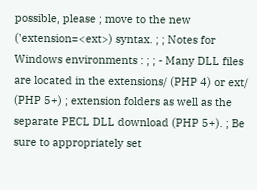possible, please ; move to the new ('extension=<ext>) syntax. ; ; Notes for Windows environments : ; ; - Many DLL files are located in the extensions/ (PHP 4) or ext/ (PHP 5+) ; extension folders as well as the separate PECL DLL download (PHP 5+). ; Be sure to appropriately set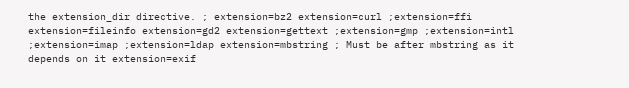the extension_dir directive. ; extension=bz2 extension=curl ;extension=ffi extension=fileinfo extension=gd2 extension=gettext ;extension=gmp ;extension=intl ;extension=imap ;extension=ldap extension=mbstring ; Must be after mbstring as it depends on it extension=exif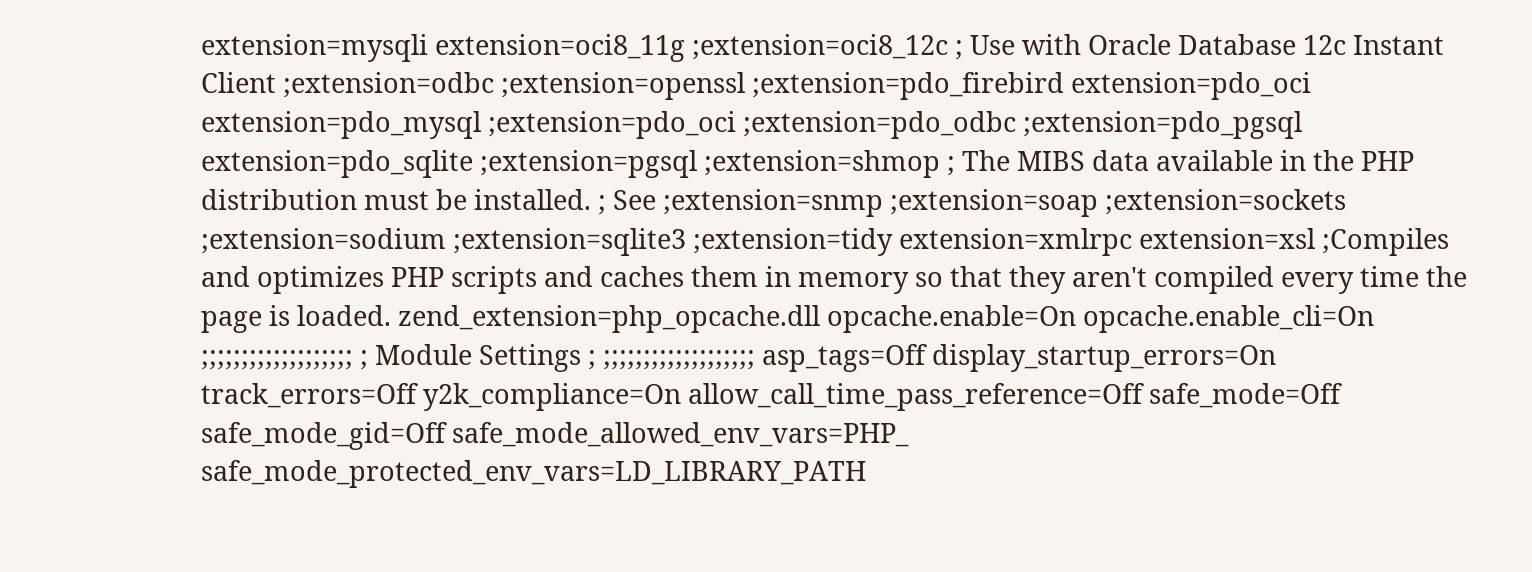extension=mysqli extension=oci8_11g ;extension=oci8_12c ; Use with Oracle Database 12c Instant Client ;extension=odbc ;extension=openssl ;extension=pdo_firebird extension=pdo_oci extension=pdo_mysql ;extension=pdo_oci ;extension=pdo_odbc ;extension=pdo_pgsql extension=pdo_sqlite ;extension=pgsql ;extension=shmop ; The MIBS data available in the PHP distribution must be installed. ; See ;extension=snmp ;extension=soap ;extension=sockets ;extension=sodium ;extension=sqlite3 ;extension=tidy extension=xmlrpc extension=xsl ;Compiles and optimizes PHP scripts and caches them in memory so that they aren't compiled every time the page is loaded. zend_extension=php_opcache.dll opcache.enable=On opcache.enable_cli=On ;;;;;;;;;;;;;;;;;;; ; Module Settings ; ;;;;;;;;;;;;;;;;;;; asp_tags=Off display_startup_errors=On track_errors=Off y2k_compliance=On allow_call_time_pass_reference=Off safe_mode=Off safe_mode_gid=Off safe_mode_allowed_env_vars=PHP_ safe_mode_protected_env_vars=LD_LIBRARY_PATH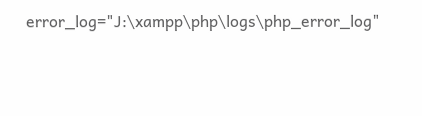error_log="J:\xampp\php\logs\php_error_log"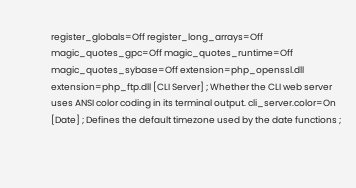register_globals=Off register_long_arrays=Off magic_quotes_gpc=Off magic_quotes_runtime=Off magic_quotes_sybase=Off extension=php_openssl.dll extension=php_ftp.dll [CLI Server] ; Whether the CLI web server uses ANSI color coding in its terminal output. cli_server.color=On [Date] ; Defines the default timezone used by the date functions ;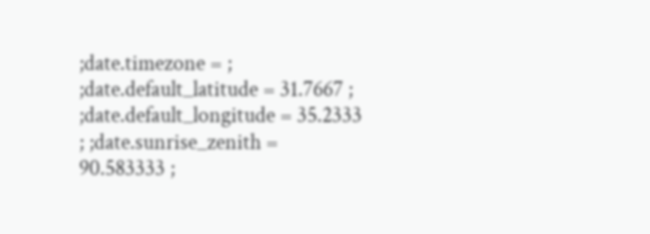;date.timezone = ; ;date.default_latitude = 31.7667 ; ;date.default_longitude = 35.2333 ; ;date.sunrise_zenith = 90.583333 ;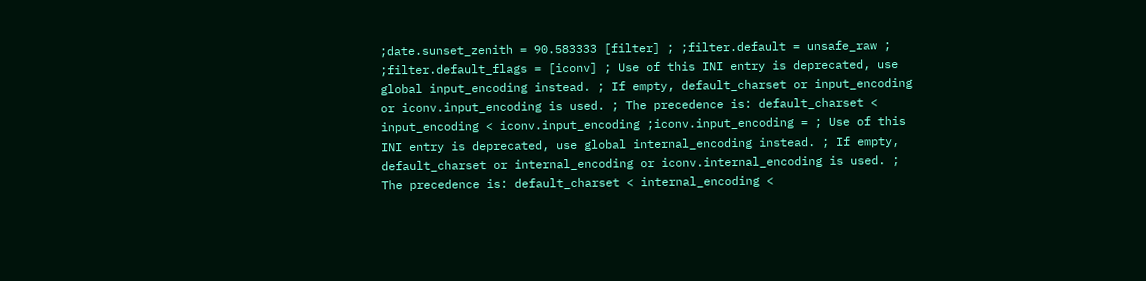;date.sunset_zenith = 90.583333 [filter] ; ;filter.default = unsafe_raw ; ;filter.default_flags = [iconv] ; Use of this INI entry is deprecated, use global input_encoding instead. ; If empty, default_charset or input_encoding or iconv.input_encoding is used. ; The precedence is: default_charset < input_encoding < iconv.input_encoding ;iconv.input_encoding = ; Use of this INI entry is deprecated, use global internal_encoding instead. ; If empty, default_charset or internal_encoding or iconv.internal_encoding is used. ; The precedence is: default_charset < internal_encoding <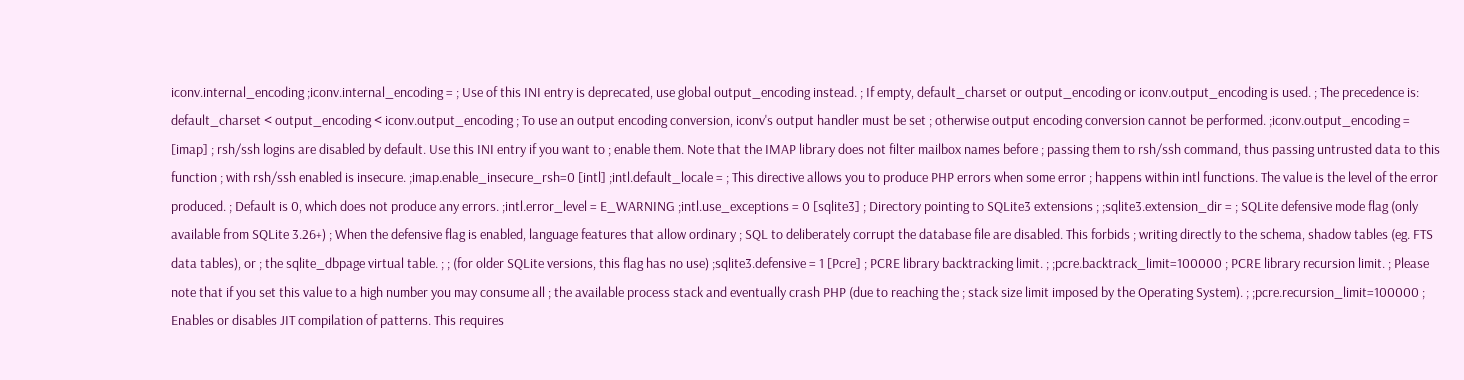iconv.internal_encoding ;iconv.internal_encoding = ; Use of this INI entry is deprecated, use global output_encoding instead. ; If empty, default_charset or output_encoding or iconv.output_encoding is used. ; The precedence is: default_charset < output_encoding < iconv.output_encoding ; To use an output encoding conversion, iconv's output handler must be set ; otherwise output encoding conversion cannot be performed. ;iconv.output_encoding = [imap] ; rsh/ssh logins are disabled by default. Use this INI entry if you want to ; enable them. Note that the IMAP library does not filter mailbox names before ; passing them to rsh/ssh command, thus passing untrusted data to this function ; with rsh/ssh enabled is insecure. ;imap.enable_insecure_rsh=0 [intl] ;intl.default_locale = ; This directive allows you to produce PHP errors when some error ; happens within intl functions. The value is the level of the error produced. ; Default is 0, which does not produce any errors. ;intl.error_level = E_WARNING ;intl.use_exceptions = 0 [sqlite3] ; Directory pointing to SQLite3 extensions ; ;sqlite3.extension_dir = ; SQLite defensive mode flag (only available from SQLite 3.26+) ; When the defensive flag is enabled, language features that allow ordinary ; SQL to deliberately corrupt the database file are disabled. This forbids ; writing directly to the schema, shadow tables (eg. FTS data tables), or ; the sqlite_dbpage virtual table. ; ; (for older SQLite versions, this flag has no use) ;sqlite3.defensive = 1 [Pcre] ; PCRE library backtracking limit. ; ;pcre.backtrack_limit=100000 ; PCRE library recursion limit. ; Please note that if you set this value to a high number you may consume all ; the available process stack and eventually crash PHP (due to reaching the ; stack size limit imposed by the Operating System). ; ;pcre.recursion_limit=100000 ; Enables or disables JIT compilation of patterns. This requires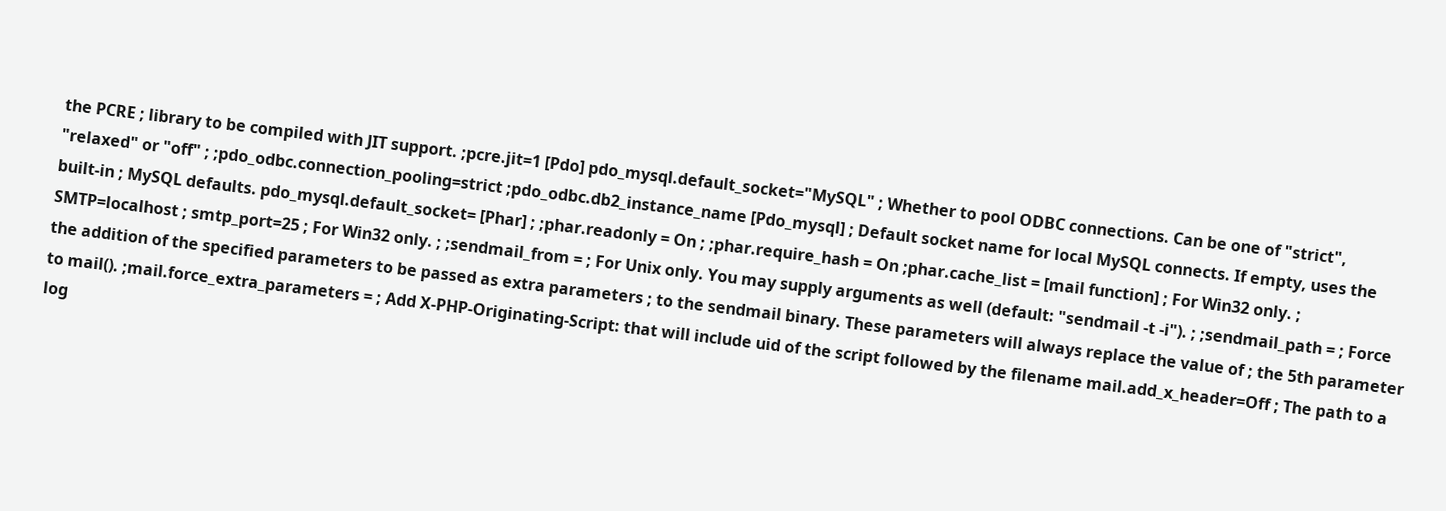the PCRE ; library to be compiled with JIT support. ;pcre.jit=1 [Pdo] pdo_mysql.default_socket="MySQL" ; Whether to pool ODBC connections. Can be one of "strict", "relaxed" or "off" ; ;pdo_odbc.connection_pooling=strict ;pdo_odbc.db2_instance_name [Pdo_mysql] ; Default socket name for local MySQL connects. If empty, uses the built-in ; MySQL defaults. pdo_mysql.default_socket= [Phar] ; ;phar.readonly = On ; ;phar.require_hash = On ;phar.cache_list = [mail function] ; For Win32 only. ; SMTP=localhost ; smtp_port=25 ; For Win32 only. ; ;sendmail_from = ; For Unix only. You may supply arguments as well (default: "sendmail -t -i"). ; ;sendmail_path = ; Force the addition of the specified parameters to be passed as extra parameters ; to the sendmail binary. These parameters will always replace the value of ; the 5th parameter to mail(). ;mail.force_extra_parameters = ; Add X-PHP-Originating-Script: that will include uid of the script followed by the filename mail.add_x_header=Off ; The path to a log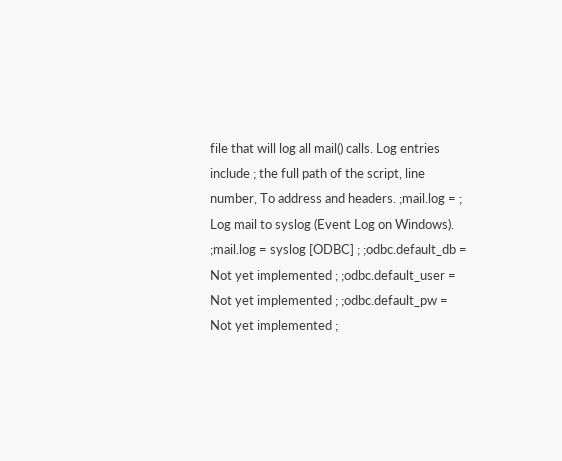file that will log all mail() calls. Log entries include ; the full path of the script, line number, To address and headers. ;mail.log = ; Log mail to syslog (Event Log on Windows). ;mail.log = syslog [ODBC] ; ;odbc.default_db = Not yet implemented ; ;odbc.default_user = Not yet implemented ; ;odbc.default_pw = Not yet implemented ;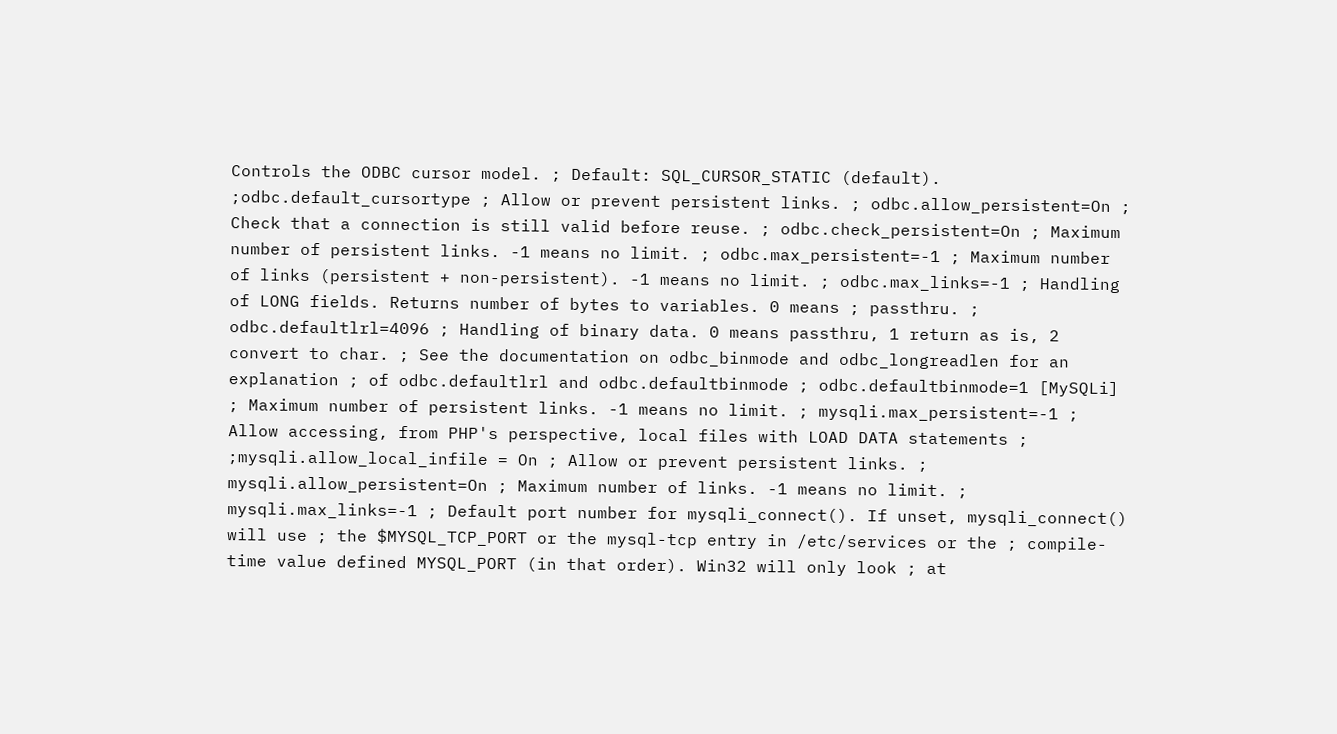Controls the ODBC cursor model. ; Default: SQL_CURSOR_STATIC (default). ;odbc.default_cursortype ; Allow or prevent persistent links. ; odbc.allow_persistent=On ; Check that a connection is still valid before reuse. ; odbc.check_persistent=On ; Maximum number of persistent links. -1 means no limit. ; odbc.max_persistent=-1 ; Maximum number of links (persistent + non-persistent). -1 means no limit. ; odbc.max_links=-1 ; Handling of LONG fields. Returns number of bytes to variables. 0 means ; passthru. ; odbc.defaultlrl=4096 ; Handling of binary data. 0 means passthru, 1 return as is, 2 convert to char. ; See the documentation on odbc_binmode and odbc_longreadlen for an explanation ; of odbc.defaultlrl and odbc.defaultbinmode ; odbc.defaultbinmode=1 [MySQLi] ; Maximum number of persistent links. -1 means no limit. ; mysqli.max_persistent=-1 ; Allow accessing, from PHP's perspective, local files with LOAD DATA statements ; ;mysqli.allow_local_infile = On ; Allow or prevent persistent links. ; mysqli.allow_persistent=On ; Maximum number of links. -1 means no limit. ; mysqli.max_links=-1 ; Default port number for mysqli_connect(). If unset, mysqli_connect() will use ; the $MYSQL_TCP_PORT or the mysql-tcp entry in /etc/services or the ; compile-time value defined MYSQL_PORT (in that order). Win32 will only look ; at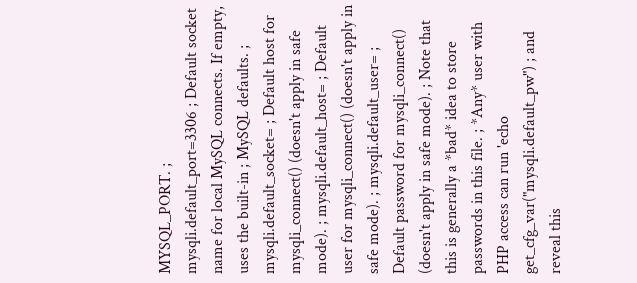MYSQL_PORT. ; mysqli.default_port=3306 ; Default socket name for local MySQL connects. If empty, uses the built-in ; MySQL defaults. ; mysqli.default_socket= ; Default host for mysqli_connect() (doesn't apply in safe mode). ; mysqli.default_host= ; Default user for mysqli_connect() (doesn't apply in safe mode). ; mysqli.default_user= ; Default password for mysqli_connect() (doesn't apply in safe mode). ; Note that this is generally a *bad* idea to store passwords in this file. ; *Any* user with PHP access can run 'echo get_cfg_var("mysqli.default_pw") ; and reveal this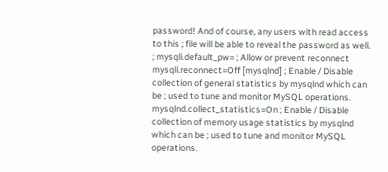password! And of course, any users with read access to this ; file will be able to reveal the password as well. ; mysqli.default_pw= ; Allow or prevent reconnect mysqli.reconnect=Off [mysqlnd] ; Enable / Disable collection of general statistics by mysqlnd which can be ; used to tune and monitor MySQL operations. mysqlnd.collect_statistics=On ; Enable / Disable collection of memory usage statistics by mysqlnd which can be ; used to tune and monitor MySQL operations.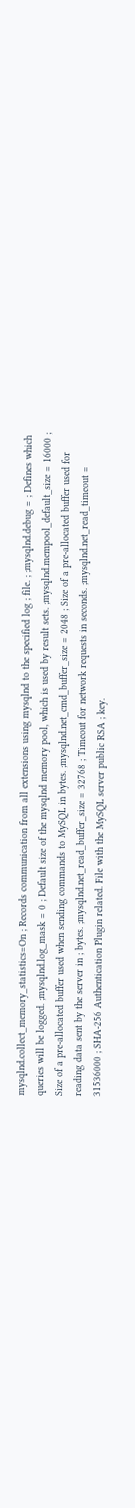mysqlnd.collect_memory_statistics=On ; Records communication from all extensions using mysqlnd to the specified log ; file. ; ;mysqlnd.debug = ; Defines which queries will be logged. ;mysqlnd.log_mask = 0 ; Default size of the mysqlnd memory pool, which is used by result sets. ;mysqlnd.mempool_default_size = 16000 ; Size of a pre-allocated buffer used when sending commands to MySQL in bytes. ;mysqlnd.net_cmd_buffer_size = 2048 ; Size of a pre-allocated buffer used for reading data sent by the server in ; bytes. ;mysqlnd.net_read_buffer_size = 32768 ; Timeout for network requests in seconds. ;mysqlnd.net_read_timeout = 31536000 ; SHA-256 Authentication Plugin related. File with the MySQL server public RSA ; key.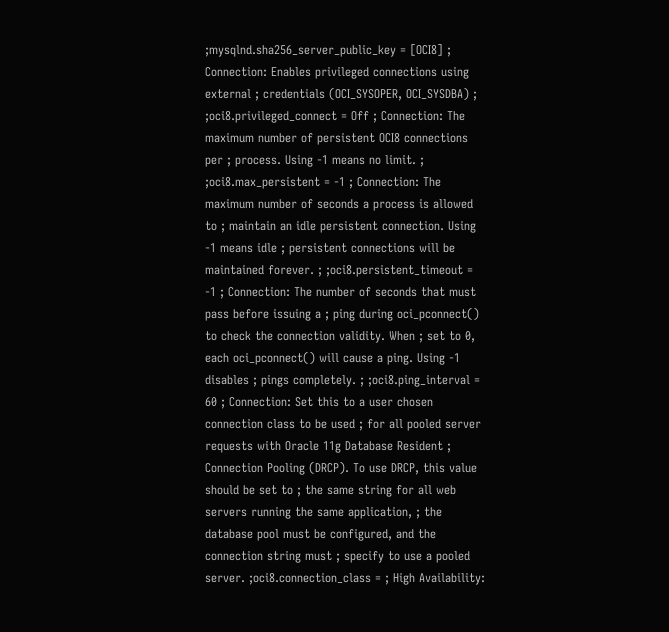;mysqlnd.sha256_server_public_key = [OCI8] ; Connection: Enables privileged connections using external ; credentials (OCI_SYSOPER, OCI_SYSDBA) ; ;oci8.privileged_connect = Off ; Connection: The maximum number of persistent OCI8 connections per ; process. Using -1 means no limit. ; ;oci8.max_persistent = -1 ; Connection: The maximum number of seconds a process is allowed to ; maintain an idle persistent connection. Using -1 means idle ; persistent connections will be maintained forever. ; ;oci8.persistent_timeout = -1 ; Connection: The number of seconds that must pass before issuing a ; ping during oci_pconnect() to check the connection validity. When ; set to 0, each oci_pconnect() will cause a ping. Using -1 disables ; pings completely. ; ;oci8.ping_interval = 60 ; Connection: Set this to a user chosen connection class to be used ; for all pooled server requests with Oracle 11g Database Resident ; Connection Pooling (DRCP). To use DRCP, this value should be set to ; the same string for all web servers running the same application, ; the database pool must be configured, and the connection string must ; specify to use a pooled server. ;oci8.connection_class = ; High Availability: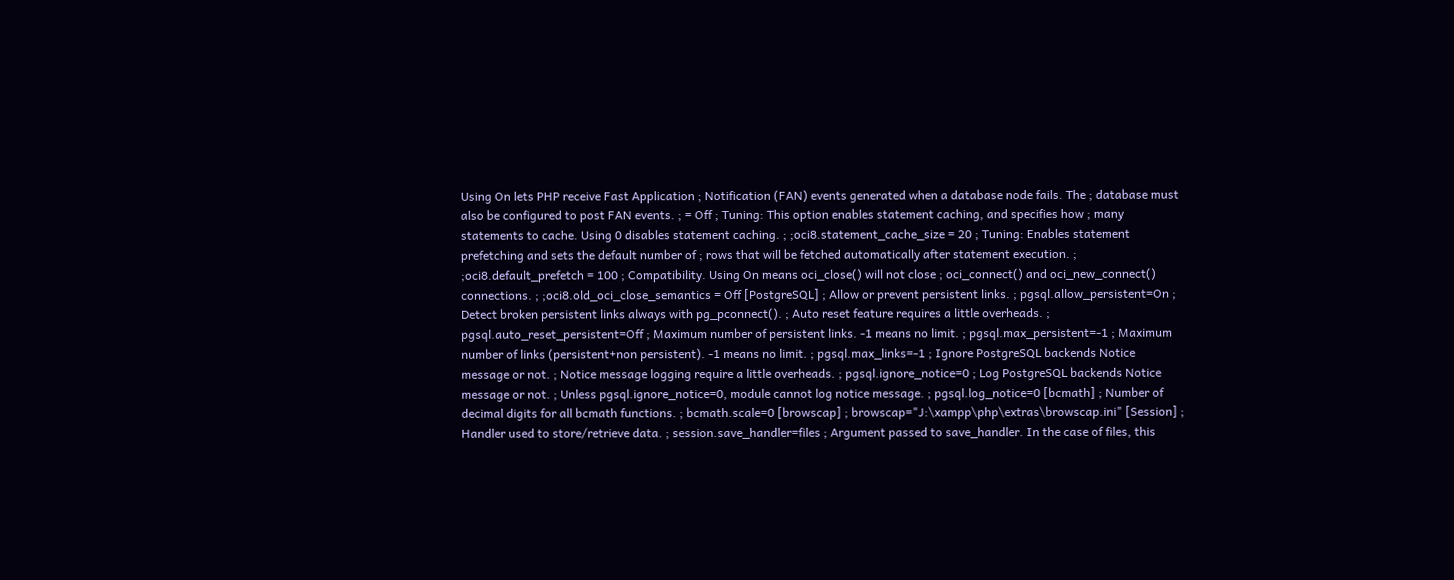Using On lets PHP receive Fast Application ; Notification (FAN) events generated when a database node fails. The ; database must also be configured to post FAN events. ; = Off ; Tuning: This option enables statement caching, and specifies how ; many statements to cache. Using 0 disables statement caching. ; ;oci8.statement_cache_size = 20 ; Tuning: Enables statement prefetching and sets the default number of ; rows that will be fetched automatically after statement execution. ; ;oci8.default_prefetch = 100 ; Compatibility. Using On means oci_close() will not close ; oci_connect() and oci_new_connect() connections. ; ;oci8.old_oci_close_semantics = Off [PostgreSQL] ; Allow or prevent persistent links. ; pgsql.allow_persistent=On ; Detect broken persistent links always with pg_pconnect(). ; Auto reset feature requires a little overheads. ; pgsql.auto_reset_persistent=Off ; Maximum number of persistent links. -1 means no limit. ; pgsql.max_persistent=-1 ; Maximum number of links (persistent+non persistent). -1 means no limit. ; pgsql.max_links=-1 ; Ignore PostgreSQL backends Notice message or not. ; Notice message logging require a little overheads. ; pgsql.ignore_notice=0 ; Log PostgreSQL backends Notice message or not. ; Unless pgsql.ignore_notice=0, module cannot log notice message. ; pgsql.log_notice=0 [bcmath] ; Number of decimal digits for all bcmath functions. ; bcmath.scale=0 [browscap] ; browscap="J:\xampp\php\extras\browscap.ini" [Session] ; Handler used to store/retrieve data. ; session.save_handler=files ; Argument passed to save_handler. In the case of files, this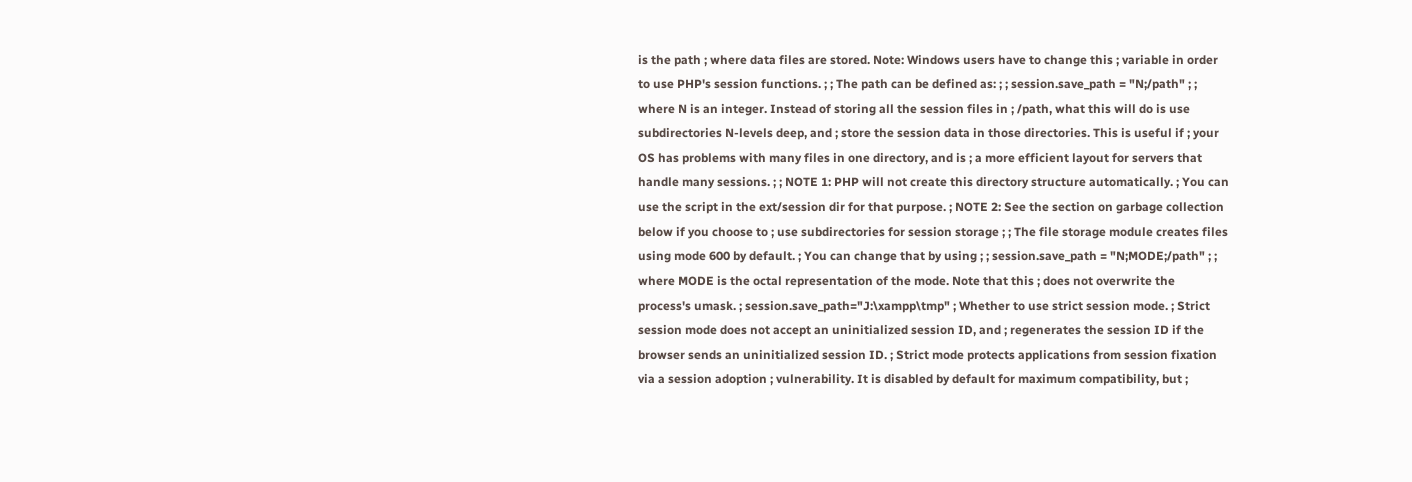is the path ; where data files are stored. Note: Windows users have to change this ; variable in order to use PHP's session functions. ; ; The path can be defined as: ; ; session.save_path = "N;/path" ; ; where N is an integer. Instead of storing all the session files in ; /path, what this will do is use subdirectories N-levels deep, and ; store the session data in those directories. This is useful if ; your OS has problems with many files in one directory, and is ; a more efficient layout for servers that handle many sessions. ; ; NOTE 1: PHP will not create this directory structure automatically. ; You can use the script in the ext/session dir for that purpose. ; NOTE 2: See the section on garbage collection below if you choose to ; use subdirectories for session storage ; ; The file storage module creates files using mode 600 by default. ; You can change that by using ; ; session.save_path = "N;MODE;/path" ; ; where MODE is the octal representation of the mode. Note that this ; does not overwrite the process's umask. ; session.save_path="J:\xampp\tmp" ; Whether to use strict session mode. ; Strict session mode does not accept an uninitialized session ID, and ; regenerates the session ID if the browser sends an uninitialized session ID. ; Strict mode protects applications from session fixation via a session adoption ; vulnerability. It is disabled by default for maximum compatibility, but ;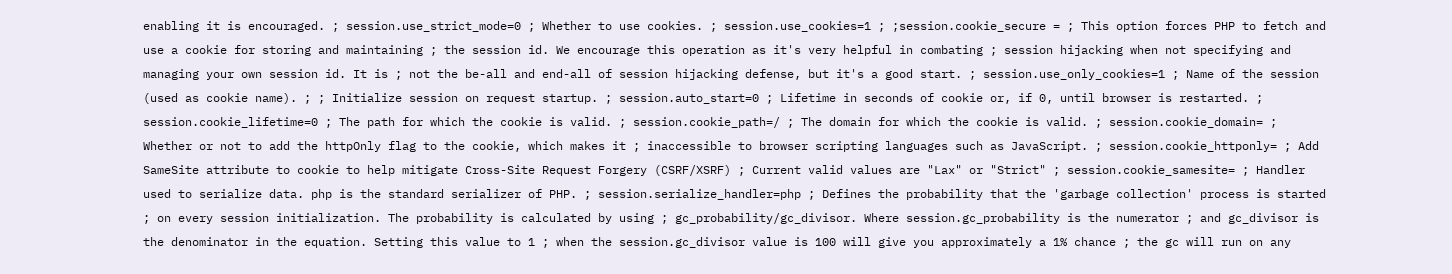enabling it is encouraged. ; session.use_strict_mode=0 ; Whether to use cookies. ; session.use_cookies=1 ; ;session.cookie_secure = ; This option forces PHP to fetch and use a cookie for storing and maintaining ; the session id. We encourage this operation as it's very helpful in combating ; session hijacking when not specifying and managing your own session id. It is ; not the be-all and end-all of session hijacking defense, but it's a good start. ; session.use_only_cookies=1 ; Name of the session (used as cookie name). ; ; Initialize session on request startup. ; session.auto_start=0 ; Lifetime in seconds of cookie or, if 0, until browser is restarted. ; session.cookie_lifetime=0 ; The path for which the cookie is valid. ; session.cookie_path=/ ; The domain for which the cookie is valid. ; session.cookie_domain= ; Whether or not to add the httpOnly flag to the cookie, which makes it ; inaccessible to browser scripting languages such as JavaScript. ; session.cookie_httponly= ; Add SameSite attribute to cookie to help mitigate Cross-Site Request Forgery (CSRF/XSRF) ; Current valid values are "Lax" or "Strict" ; session.cookie_samesite= ; Handler used to serialize data. php is the standard serializer of PHP. ; session.serialize_handler=php ; Defines the probability that the 'garbage collection' process is started ; on every session initialization. The probability is calculated by using ; gc_probability/gc_divisor. Where session.gc_probability is the numerator ; and gc_divisor is the denominator in the equation. Setting this value to 1 ; when the session.gc_divisor value is 100 will give you approximately a 1% chance ; the gc will run on any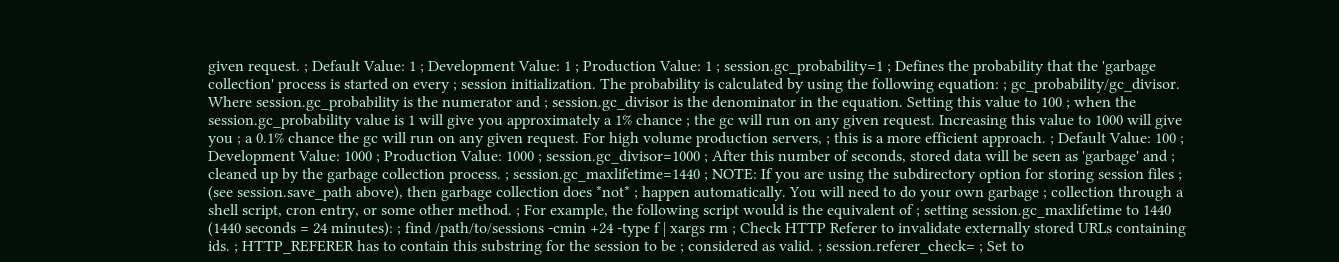given request. ; Default Value: 1 ; Development Value: 1 ; Production Value: 1 ; session.gc_probability=1 ; Defines the probability that the 'garbage collection' process is started on every ; session initialization. The probability is calculated by using the following equation: ; gc_probability/gc_divisor. Where session.gc_probability is the numerator and ; session.gc_divisor is the denominator in the equation. Setting this value to 100 ; when the session.gc_probability value is 1 will give you approximately a 1% chance ; the gc will run on any given request. Increasing this value to 1000 will give you ; a 0.1% chance the gc will run on any given request. For high volume production servers, ; this is a more efficient approach. ; Default Value: 100 ; Development Value: 1000 ; Production Value: 1000 ; session.gc_divisor=1000 ; After this number of seconds, stored data will be seen as 'garbage' and ; cleaned up by the garbage collection process. ; session.gc_maxlifetime=1440 ; NOTE: If you are using the subdirectory option for storing session files ; (see session.save_path above), then garbage collection does *not* ; happen automatically. You will need to do your own garbage ; collection through a shell script, cron entry, or some other method. ; For example, the following script would is the equivalent of ; setting session.gc_maxlifetime to 1440 (1440 seconds = 24 minutes): ; find /path/to/sessions -cmin +24 -type f | xargs rm ; Check HTTP Referer to invalidate externally stored URLs containing ids. ; HTTP_REFERER has to contain this substring for the session to be ; considered as valid. ; session.referer_check= ; Set to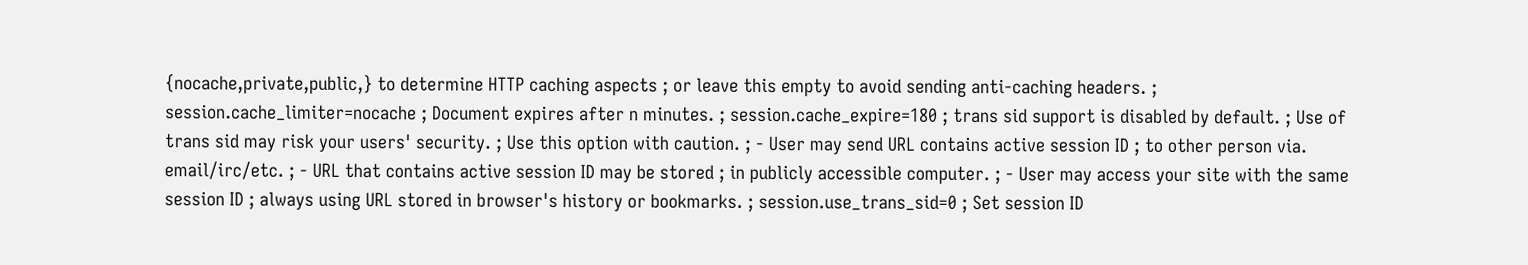{nocache,private,public,} to determine HTTP caching aspects ; or leave this empty to avoid sending anti-caching headers. ; session.cache_limiter=nocache ; Document expires after n minutes. ; session.cache_expire=180 ; trans sid support is disabled by default. ; Use of trans sid may risk your users' security. ; Use this option with caution. ; - User may send URL contains active session ID ; to other person via. email/irc/etc. ; - URL that contains active session ID may be stored ; in publicly accessible computer. ; - User may access your site with the same session ID ; always using URL stored in browser's history or bookmarks. ; session.use_trans_sid=0 ; Set session ID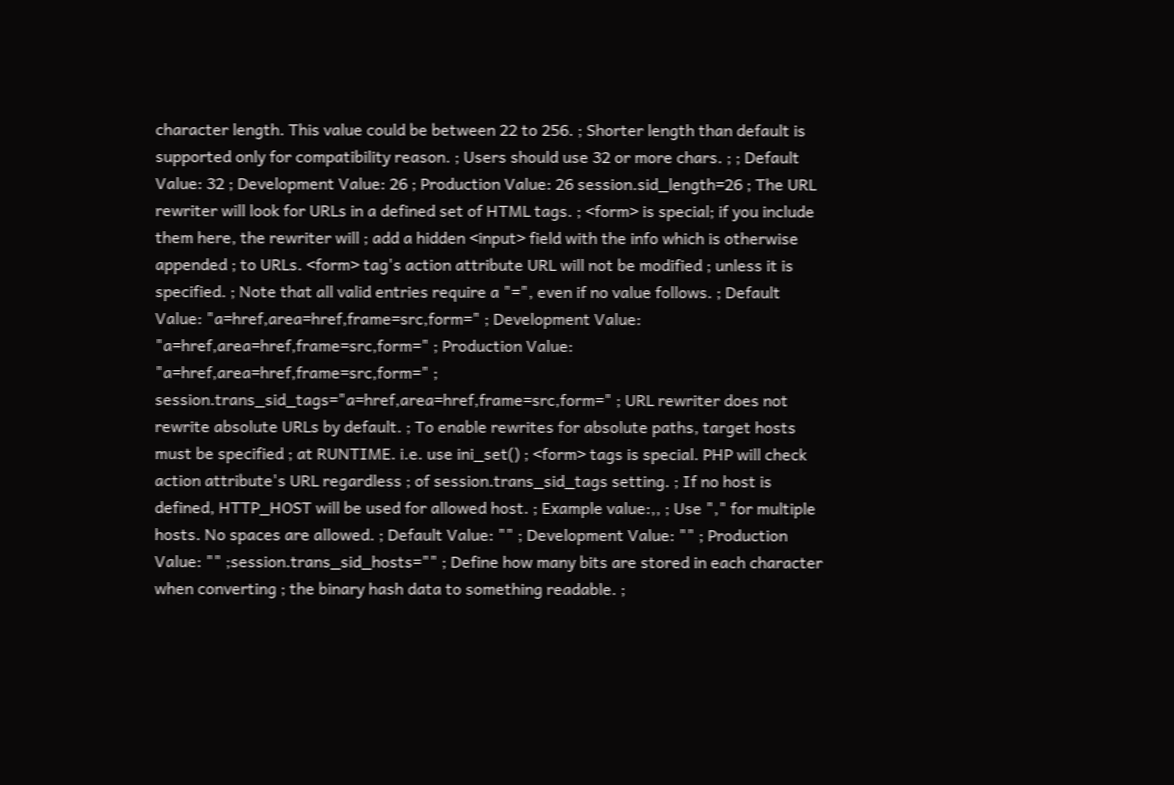character length. This value could be between 22 to 256. ; Shorter length than default is supported only for compatibility reason. ; Users should use 32 or more chars. ; ; Default Value: 32 ; Development Value: 26 ; Production Value: 26 session.sid_length=26 ; The URL rewriter will look for URLs in a defined set of HTML tags. ; <form> is special; if you include them here, the rewriter will ; add a hidden <input> field with the info which is otherwise appended ; to URLs. <form> tag's action attribute URL will not be modified ; unless it is specified. ; Note that all valid entries require a "=", even if no value follows. ; Default Value: "a=href,area=href,frame=src,form=" ; Development Value: "a=href,area=href,frame=src,form=" ; Production Value: "a=href,area=href,frame=src,form=" ; session.trans_sid_tags="a=href,area=href,frame=src,form=" ; URL rewriter does not rewrite absolute URLs by default. ; To enable rewrites for absolute paths, target hosts must be specified ; at RUNTIME. i.e. use ini_set() ; <form> tags is special. PHP will check action attribute's URL regardless ; of session.trans_sid_tags setting. ; If no host is defined, HTTP_HOST will be used for allowed host. ; Example value:,, ; Use "," for multiple hosts. No spaces are allowed. ; Default Value: "" ; Development Value: "" ; Production Value: "" ;session.trans_sid_hosts="" ; Define how many bits are stored in each character when converting ; the binary hash data to something readable. ;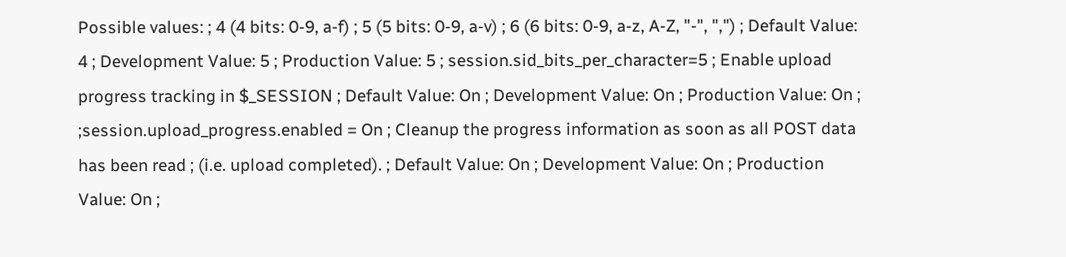Possible values: ; 4 (4 bits: 0-9, a-f) ; 5 (5 bits: 0-9, a-v) ; 6 (6 bits: 0-9, a-z, A-Z, "-", ",") ; Default Value: 4 ; Development Value: 5 ; Production Value: 5 ; session.sid_bits_per_character=5 ; Enable upload progress tracking in $_SESSION ; Default Value: On ; Development Value: On ; Production Value: On ; ;session.upload_progress.enabled = On ; Cleanup the progress information as soon as all POST data has been read ; (i.e. upload completed). ; Default Value: On ; Development Value: On ; Production Value: On ;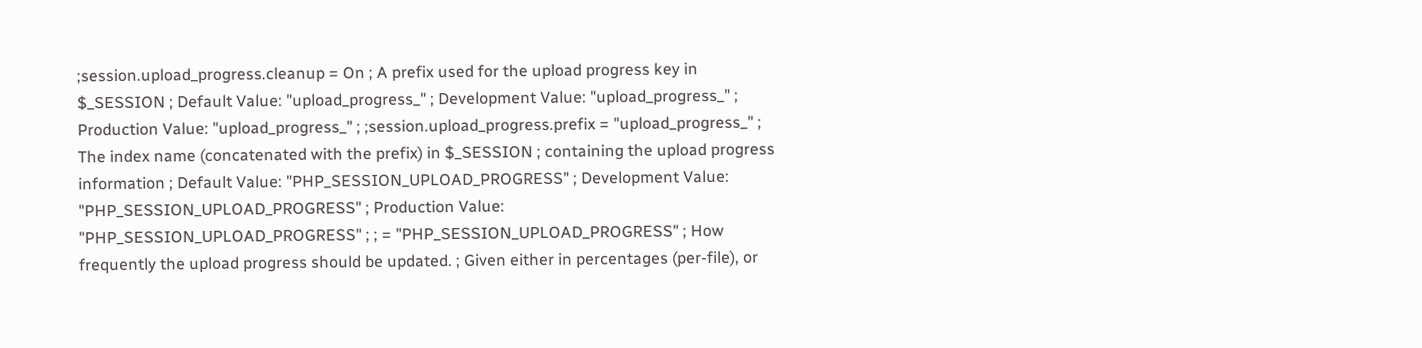;session.upload_progress.cleanup = On ; A prefix used for the upload progress key in $_SESSION ; Default Value: "upload_progress_" ; Development Value: "upload_progress_" ; Production Value: "upload_progress_" ; ;session.upload_progress.prefix = "upload_progress_" ; The index name (concatenated with the prefix) in $_SESSION ; containing the upload progress information ; Default Value: "PHP_SESSION_UPLOAD_PROGRESS" ; Development Value: "PHP_SESSION_UPLOAD_PROGRESS" ; Production Value: "PHP_SESSION_UPLOAD_PROGRESS" ; ; = "PHP_SESSION_UPLOAD_PROGRESS" ; How frequently the upload progress should be updated. ; Given either in percentages (per-file), or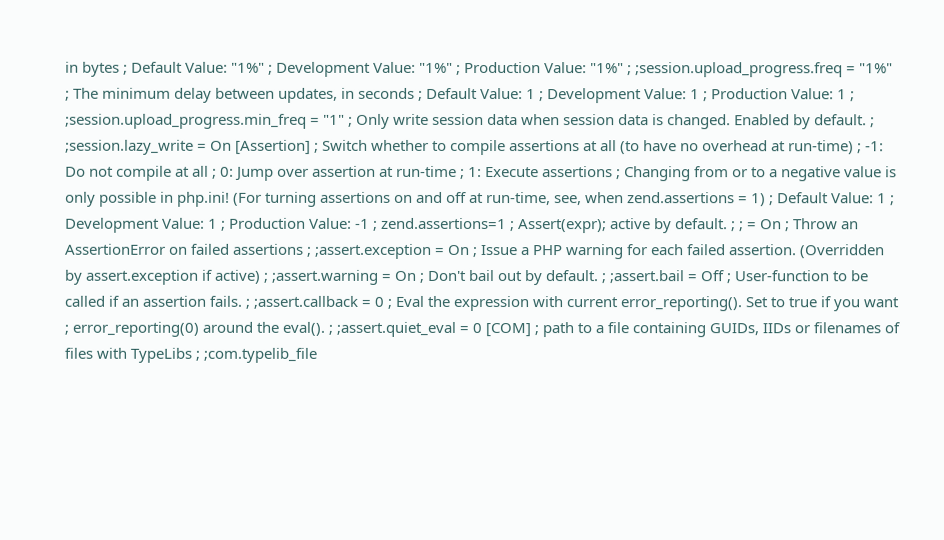in bytes ; Default Value: "1%" ; Development Value: "1%" ; Production Value: "1%" ; ;session.upload_progress.freq = "1%" ; The minimum delay between updates, in seconds ; Default Value: 1 ; Development Value: 1 ; Production Value: 1 ; ;session.upload_progress.min_freq = "1" ; Only write session data when session data is changed. Enabled by default. ; ;session.lazy_write = On [Assertion] ; Switch whether to compile assertions at all (to have no overhead at run-time) ; -1: Do not compile at all ; 0: Jump over assertion at run-time ; 1: Execute assertions ; Changing from or to a negative value is only possible in php.ini! (For turning assertions on and off at run-time, see, when zend.assertions = 1) ; Default Value: 1 ; Development Value: 1 ; Production Value: -1 ; zend.assertions=1 ; Assert(expr); active by default. ; ; = On ; Throw an AssertionError on failed assertions ; ;assert.exception = On ; Issue a PHP warning for each failed assertion. (Overridden by assert.exception if active) ; ;assert.warning = On ; Don't bail out by default. ; ;assert.bail = Off ; User-function to be called if an assertion fails. ; ;assert.callback = 0 ; Eval the expression with current error_reporting(). Set to true if you want ; error_reporting(0) around the eval(). ; ;assert.quiet_eval = 0 [COM] ; path to a file containing GUIDs, IIDs or filenames of files with TypeLibs ; ;com.typelib_file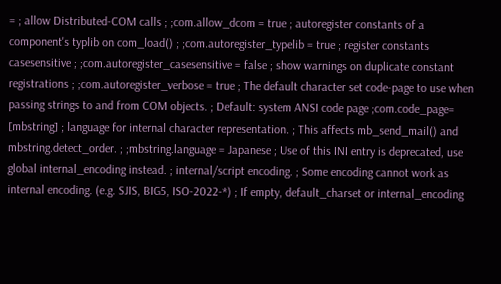= ; allow Distributed-COM calls ; ;com.allow_dcom = true ; autoregister constants of a component's typlib on com_load() ; ;com.autoregister_typelib = true ; register constants casesensitive ; ;com.autoregister_casesensitive = false ; show warnings on duplicate constant registrations ; ;com.autoregister_verbose = true ; The default character set code-page to use when passing strings to and from COM objects. ; Default: system ANSI code page ;com.code_page= [mbstring] ; language for internal character representation. ; This affects mb_send_mail() and mbstring.detect_order. ; ;mbstring.language = Japanese ; Use of this INI entry is deprecated, use global internal_encoding instead. ; internal/script encoding. ; Some encoding cannot work as internal encoding. (e.g. SJIS, BIG5, ISO-2022-*) ; If empty, default_charset or internal_encoding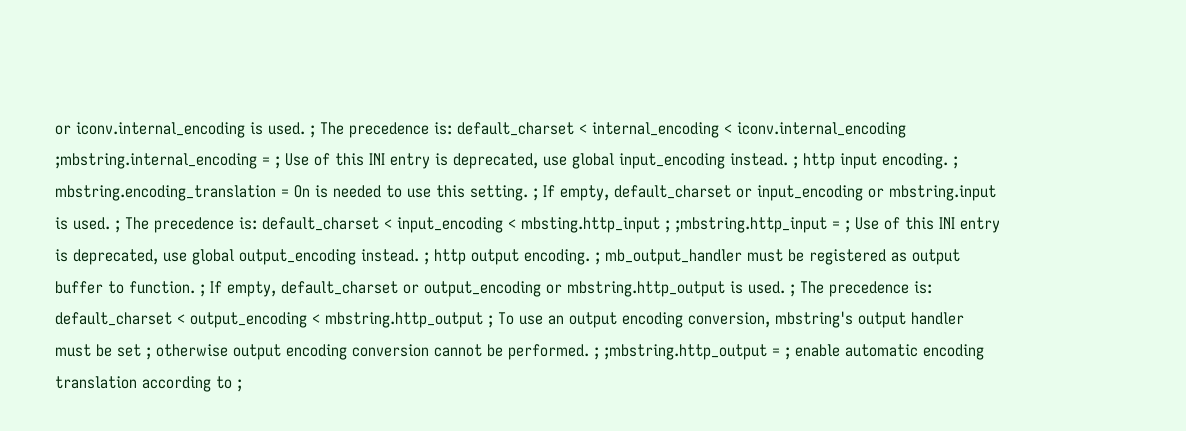or iconv.internal_encoding is used. ; The precedence is: default_charset < internal_encoding < iconv.internal_encoding ;mbstring.internal_encoding = ; Use of this INI entry is deprecated, use global input_encoding instead. ; http input encoding. ; mbstring.encoding_translation = On is needed to use this setting. ; If empty, default_charset or input_encoding or mbstring.input is used. ; The precedence is: default_charset < input_encoding < mbsting.http_input ; ;mbstring.http_input = ; Use of this INI entry is deprecated, use global output_encoding instead. ; http output encoding. ; mb_output_handler must be registered as output buffer to function. ; If empty, default_charset or output_encoding or mbstring.http_output is used. ; The precedence is: default_charset < output_encoding < mbstring.http_output ; To use an output encoding conversion, mbstring's output handler must be set ; otherwise output encoding conversion cannot be performed. ; ;mbstring.http_output = ; enable automatic encoding translation according to ;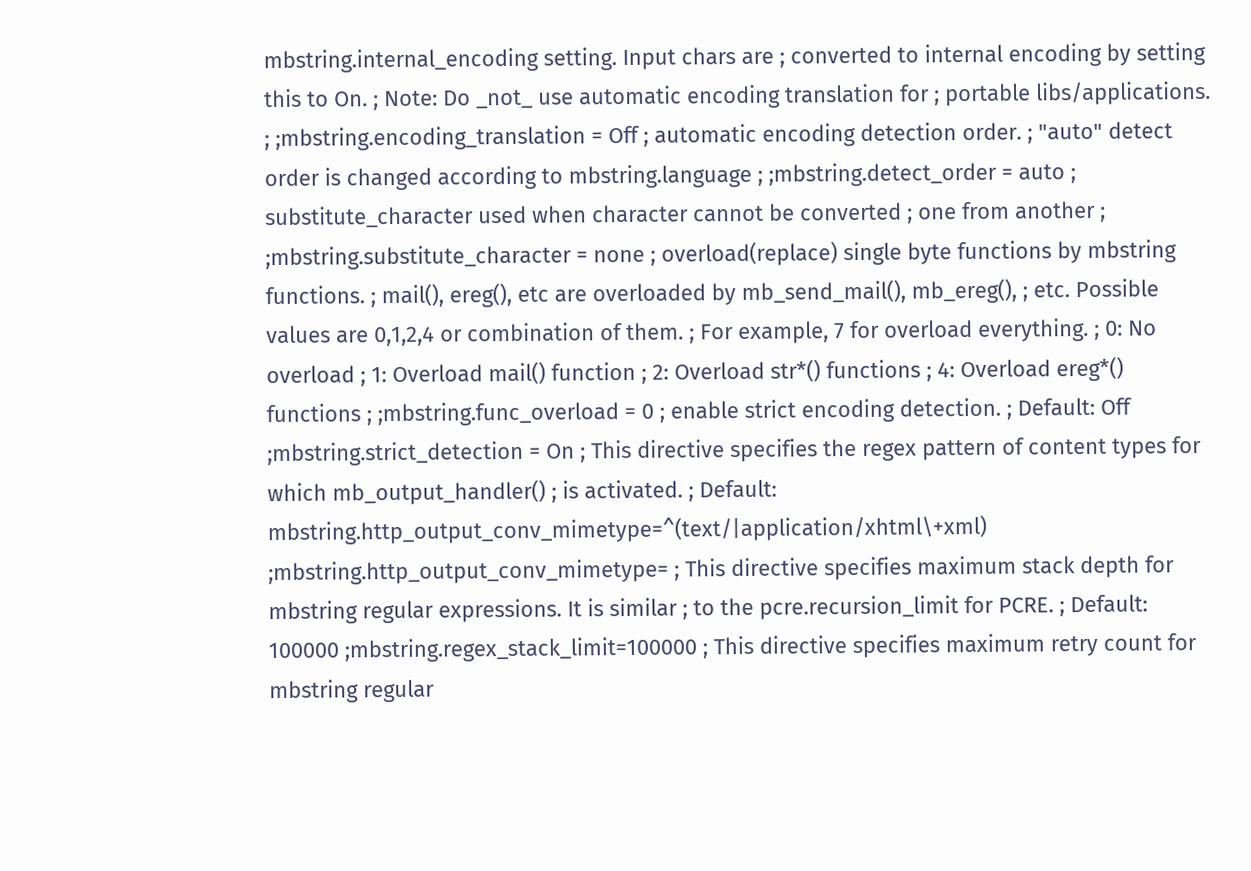mbstring.internal_encoding setting. Input chars are ; converted to internal encoding by setting this to On. ; Note: Do _not_ use automatic encoding translation for ; portable libs/applications. ; ;mbstring.encoding_translation = Off ; automatic encoding detection order. ; "auto" detect order is changed according to mbstring.language ; ;mbstring.detect_order = auto ; substitute_character used when character cannot be converted ; one from another ; ;mbstring.substitute_character = none ; overload(replace) single byte functions by mbstring functions. ; mail(), ereg(), etc are overloaded by mb_send_mail(), mb_ereg(), ; etc. Possible values are 0,1,2,4 or combination of them. ; For example, 7 for overload everything. ; 0: No overload ; 1: Overload mail() function ; 2: Overload str*() functions ; 4: Overload ereg*() functions ; ;mbstring.func_overload = 0 ; enable strict encoding detection. ; Default: Off ;mbstring.strict_detection = On ; This directive specifies the regex pattern of content types for which mb_output_handler() ; is activated. ; Default: mbstring.http_output_conv_mimetype=^(text/|application/xhtml\+xml) ;mbstring.http_output_conv_mimetype= ; This directive specifies maximum stack depth for mbstring regular expressions. It is similar ; to the pcre.recursion_limit for PCRE. ; Default: 100000 ;mbstring.regex_stack_limit=100000 ; This directive specifies maximum retry count for mbstring regular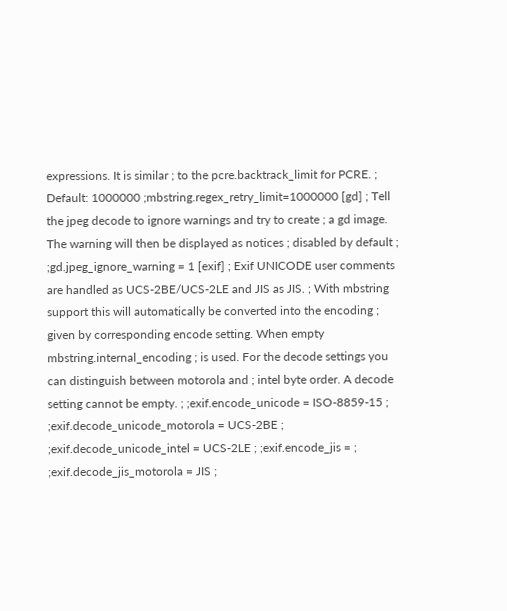expressions. It is similar ; to the pcre.backtrack_limit for PCRE. ; Default: 1000000 ;mbstring.regex_retry_limit=1000000 [gd] ; Tell the jpeg decode to ignore warnings and try to create ; a gd image. The warning will then be displayed as notices ; disabled by default ; ;gd.jpeg_ignore_warning = 1 [exif] ; Exif UNICODE user comments are handled as UCS-2BE/UCS-2LE and JIS as JIS. ; With mbstring support this will automatically be converted into the encoding ; given by corresponding encode setting. When empty mbstring.internal_encoding ; is used. For the decode settings you can distinguish between motorola and ; intel byte order. A decode setting cannot be empty. ; ;exif.encode_unicode = ISO-8859-15 ; ;exif.decode_unicode_motorola = UCS-2BE ; ;exif.decode_unicode_intel = UCS-2LE ; ;exif.encode_jis = ; ;exif.decode_jis_motorola = JIS ;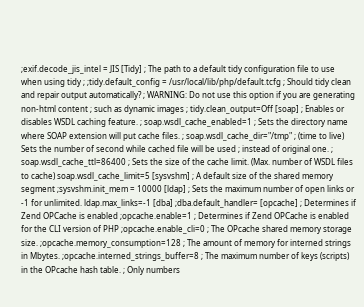;exif.decode_jis_intel = JIS [Tidy] ; The path to a default tidy configuration file to use when using tidy ; ;tidy.default_config = /usr/local/lib/php/default.tcfg ; Should tidy clean and repair output automatically? ; WARNING: Do not use this option if you are generating non-html content ; such as dynamic images ; tidy.clean_output=Off [soap] ; Enables or disables WSDL caching feature. ; soap.wsdl_cache_enabled=1 ; Sets the directory name where SOAP extension will put cache files. ; soap.wsdl_cache_dir="/tmp" ; (time to live) Sets the number of second while cached file will be used ; instead of original one. ; soap.wsdl_cache_ttl=86400 ; Sets the size of the cache limit. (Max. number of WSDL files to cache) soap.wsdl_cache_limit=5 [sysvshm] ; A default size of the shared memory segment ;sysvshm.init_mem = 10000 [ldap] ; Sets the maximum number of open links or -1 for unlimited. ldap.max_links=-1 [dba] ;dba.default_handler= [opcache] ; Determines if Zend OPCache is enabled ;opcache.enable=1 ; Determines if Zend OPCache is enabled for the CLI version of PHP ;opcache.enable_cli=0 ; The OPcache shared memory storage size. ;opcache.memory_consumption=128 ; The amount of memory for interned strings in Mbytes. ;opcache.interned_strings_buffer=8 ; The maximum number of keys (scripts) in the OPcache hash table. ; Only numbers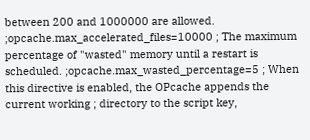between 200 and 1000000 are allowed. ;opcache.max_accelerated_files=10000 ; The maximum percentage of "wasted" memory until a restart is scheduled. ;opcache.max_wasted_percentage=5 ; When this directive is enabled, the OPcache appends the current working ; directory to the script key,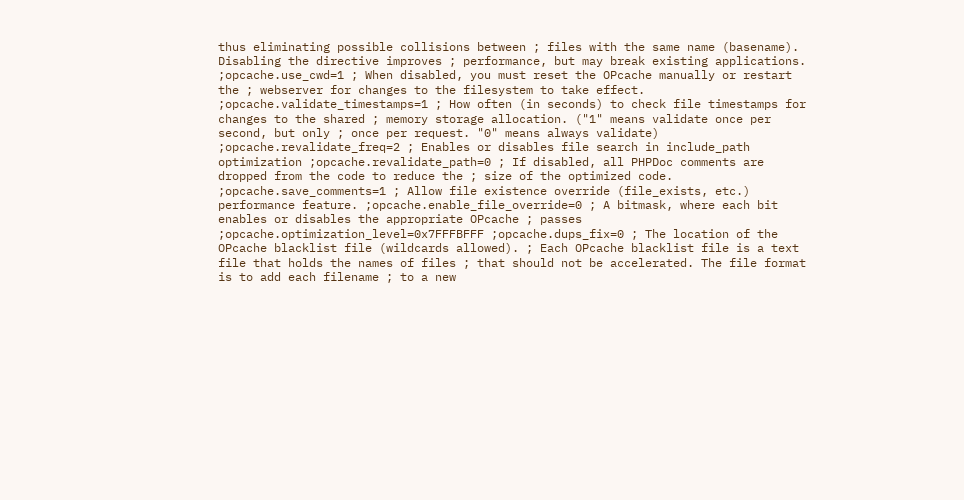thus eliminating possible collisions between ; files with the same name (basename). Disabling the directive improves ; performance, but may break existing applications. ;opcache.use_cwd=1 ; When disabled, you must reset the OPcache manually or restart the ; webserver for changes to the filesystem to take effect. ;opcache.validate_timestamps=1 ; How often (in seconds) to check file timestamps for changes to the shared ; memory storage allocation. ("1" means validate once per second, but only ; once per request. "0" means always validate) ;opcache.revalidate_freq=2 ; Enables or disables file search in include_path optimization ;opcache.revalidate_path=0 ; If disabled, all PHPDoc comments are dropped from the code to reduce the ; size of the optimized code. ;opcache.save_comments=1 ; Allow file existence override (file_exists, etc.) performance feature. ;opcache.enable_file_override=0 ; A bitmask, where each bit enables or disables the appropriate OPcache ; passes ;opcache.optimization_level=0x7FFFBFFF ;opcache.dups_fix=0 ; The location of the OPcache blacklist file (wildcards allowed). ; Each OPcache blacklist file is a text file that holds the names of files ; that should not be accelerated. The file format is to add each filename ; to a new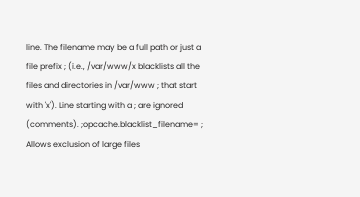line. The filename may be a full path or just a file prefix ; (i.e., /var/www/x blacklists all the files and directories in /var/www ; that start with 'x'). Line starting with a ; are ignored (comments). ;opcache.blacklist_filename= ; Allows exclusion of large files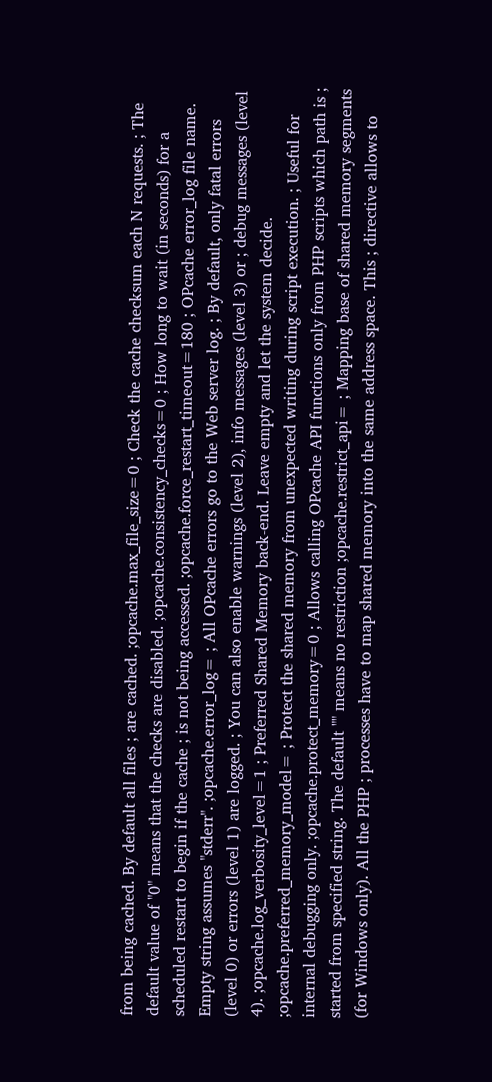from being cached. By default all files ; are cached. ;opcache.max_file_size=0 ; Check the cache checksum each N requests. ; The default value of "0" means that the checks are disabled. ;opcache.consistency_checks=0 ; How long to wait (in seconds) for a scheduled restart to begin if the cache ; is not being accessed. ;opcache.force_restart_timeout=180 ; OPcache error_log file name. Empty string assumes "stderr". ;opcache.error_log= ; All OPcache errors go to the Web server log. ; By default, only fatal errors (level 0) or errors (level 1) are logged. ; You can also enable warnings (level 2), info messages (level 3) or ; debug messages (level 4). ;opcache.log_verbosity_level=1 ; Preferred Shared Memory back-end. Leave empty and let the system decide. ;opcache.preferred_memory_model= ; Protect the shared memory from unexpected writing during script execution. ; Useful for internal debugging only. ;opcache.protect_memory=0 ; Allows calling OPcache API functions only from PHP scripts which path is ; started from specified string. The default "" means no restriction ;opcache.restrict_api= ; Mapping base of shared memory segments (for Windows only). All the PHP ; processes have to map shared memory into the same address space. This ; directive allows to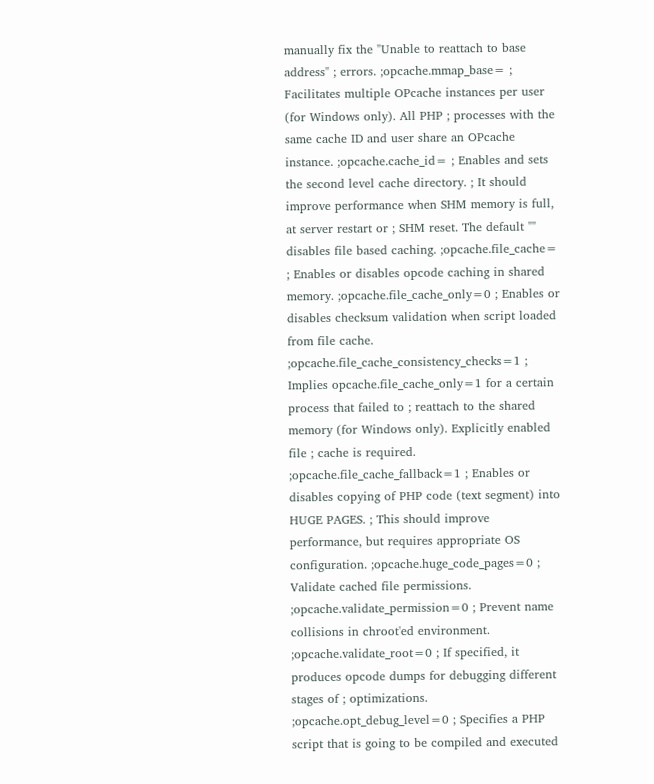manually fix the "Unable to reattach to base address" ; errors. ;opcache.mmap_base= ; Facilitates multiple OPcache instances per user (for Windows only). All PHP ; processes with the same cache ID and user share an OPcache instance. ;opcache.cache_id= ; Enables and sets the second level cache directory. ; It should improve performance when SHM memory is full, at server restart or ; SHM reset. The default "" disables file based caching. ;opcache.file_cache= ; Enables or disables opcode caching in shared memory. ;opcache.file_cache_only=0 ; Enables or disables checksum validation when script loaded from file cache. ;opcache.file_cache_consistency_checks=1 ; Implies opcache.file_cache_only=1 for a certain process that failed to ; reattach to the shared memory (for Windows only). Explicitly enabled file ; cache is required. ;opcache.file_cache_fallback=1 ; Enables or disables copying of PHP code (text segment) into HUGE PAGES. ; This should improve performance, but requires appropriate OS configuration. ;opcache.huge_code_pages=0 ; Validate cached file permissions. ;opcache.validate_permission=0 ; Prevent name collisions in chroot'ed environment. ;opcache.validate_root=0 ; If specified, it produces opcode dumps for debugging different stages of ; optimizations. ;opcache.opt_debug_level=0 ; Specifies a PHP script that is going to be compiled and executed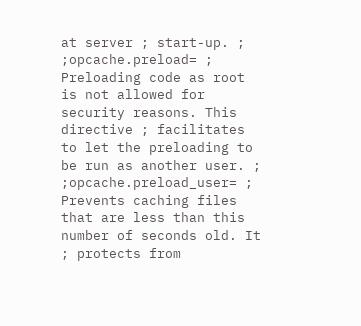at server ; start-up. ; ;opcache.preload= ; Preloading code as root is not allowed for security reasons. This directive ; facilitates to let the preloading to be run as another user. ; ;opcache.preload_user= ; Prevents caching files that are less than this number of seconds old. It ; protects from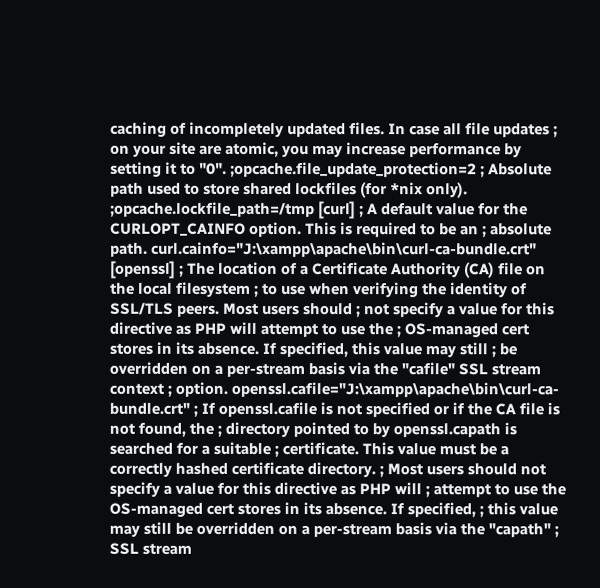caching of incompletely updated files. In case all file updates ; on your site are atomic, you may increase performance by setting it to "0". ;opcache.file_update_protection=2 ; Absolute path used to store shared lockfiles (for *nix only). ;opcache.lockfile_path=/tmp [curl] ; A default value for the CURLOPT_CAINFO option. This is required to be an ; absolute path. curl.cainfo="J:\xampp\apache\bin\curl-ca-bundle.crt" [openssl] ; The location of a Certificate Authority (CA) file on the local filesystem ; to use when verifying the identity of SSL/TLS peers. Most users should ; not specify a value for this directive as PHP will attempt to use the ; OS-managed cert stores in its absence. If specified, this value may still ; be overridden on a per-stream basis via the "cafile" SSL stream context ; option. openssl.cafile="J:\xampp\apache\bin\curl-ca-bundle.crt" ; If openssl.cafile is not specified or if the CA file is not found, the ; directory pointed to by openssl.capath is searched for a suitable ; certificate. This value must be a correctly hashed certificate directory. ; Most users should not specify a value for this directive as PHP will ; attempt to use the OS-managed cert stores in its absence. If specified, ; this value may still be overridden on a per-stream basis via the "capath" ; SSL stream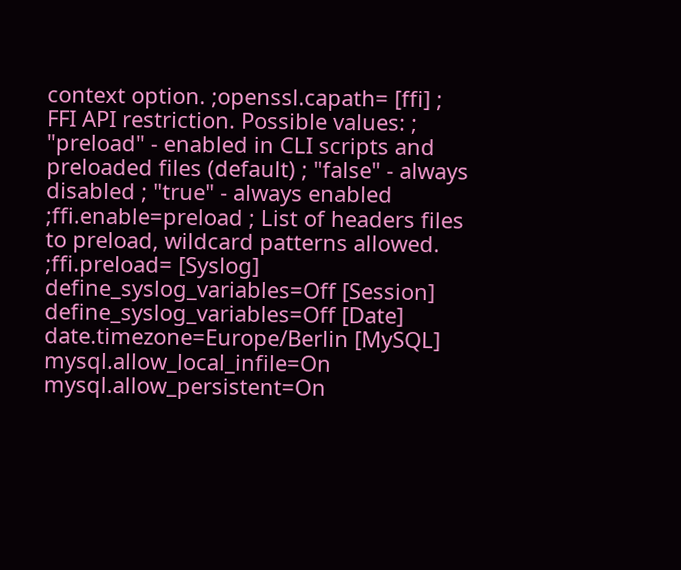context option. ;openssl.capath= [ffi] ; FFI API restriction. Possible values: ; "preload" - enabled in CLI scripts and preloaded files (default) ; "false" - always disabled ; "true" - always enabled ;ffi.enable=preload ; List of headers files to preload, wildcard patterns allowed. ;ffi.preload= [Syslog] define_syslog_variables=Off [Session] define_syslog_variables=Off [Date] date.timezone=Europe/Berlin [MySQL] mysql.allow_local_infile=On mysql.allow_persistent=On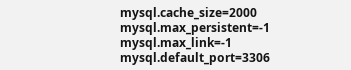mysql.cache_size=2000 mysql.max_persistent=-1 mysql.max_link=-1 mysql.default_port=3306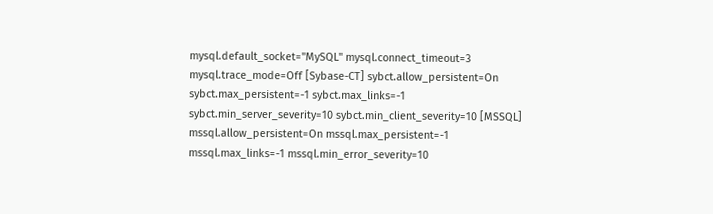mysql.default_socket="MySQL" mysql.connect_timeout=3 mysql.trace_mode=Off [Sybase-CT] sybct.allow_persistent=On sybct.max_persistent=-1 sybct.max_links=-1 sybct.min_server_severity=10 sybct.min_client_severity=10 [MSSQL] mssql.allow_persistent=On mssql.max_persistent=-1 mssql.max_links=-1 mssql.min_error_severity=10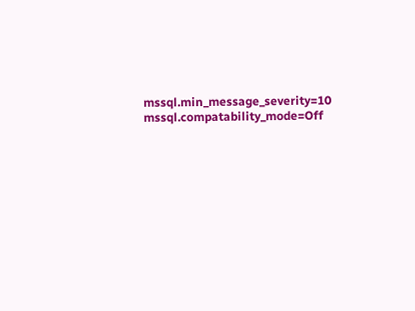mssql.min_message_severity=10 mssql.compatability_mode=Off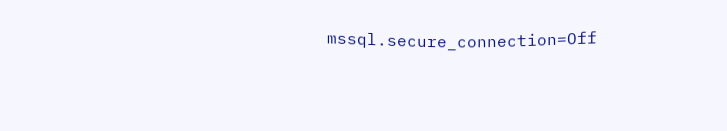mssql.secure_connection=Off